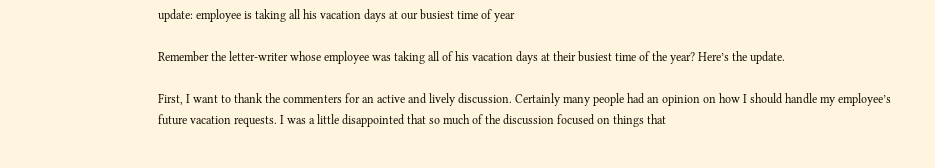update: employee is taking all his vacation days at our busiest time of year

Remember the letter-writer whose employee was taking all of his vacation days at their busiest time of the year? Here’s the update.

First, I want to thank the commenters for an active and lively discussion. Certainly many people had an opinion on how I should handle my employee’s future vacation requests. I was a little disappointed that so much of the discussion focused on things that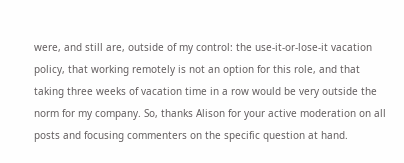were, and still are, outside of my control: the use-it-or-lose-it vacation policy, that working remotely is not an option for this role, and that taking three weeks of vacation time in a row would be very outside the norm for my company. So, thanks Alison for your active moderation on all posts and focusing commenters on the specific question at hand.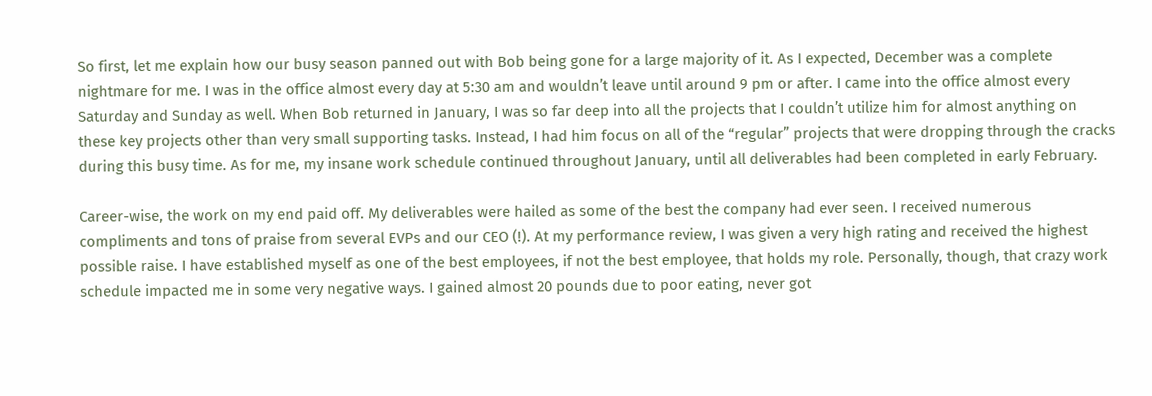So first, let me explain how our busy season panned out with Bob being gone for a large majority of it. As I expected, December was a complete nightmare for me. I was in the office almost every day at 5:30 am and wouldn’t leave until around 9 pm or after. I came into the office almost every Saturday and Sunday as well. When Bob returned in January, I was so far deep into all the projects that I couldn’t utilize him for almost anything on these key projects other than very small supporting tasks. Instead, I had him focus on all of the “regular” projects that were dropping through the cracks during this busy time. As for me, my insane work schedule continued throughout January, until all deliverables had been completed in early February.

Career-wise, the work on my end paid off. My deliverables were hailed as some of the best the company had ever seen. I received numerous compliments and tons of praise from several EVPs and our CEO (!). At my performance review, I was given a very high rating and received the highest possible raise. I have established myself as one of the best employees, if not the best employee, that holds my role. Personally, though, that crazy work schedule impacted me in some very negative ways. I gained almost 20 pounds due to poor eating, never got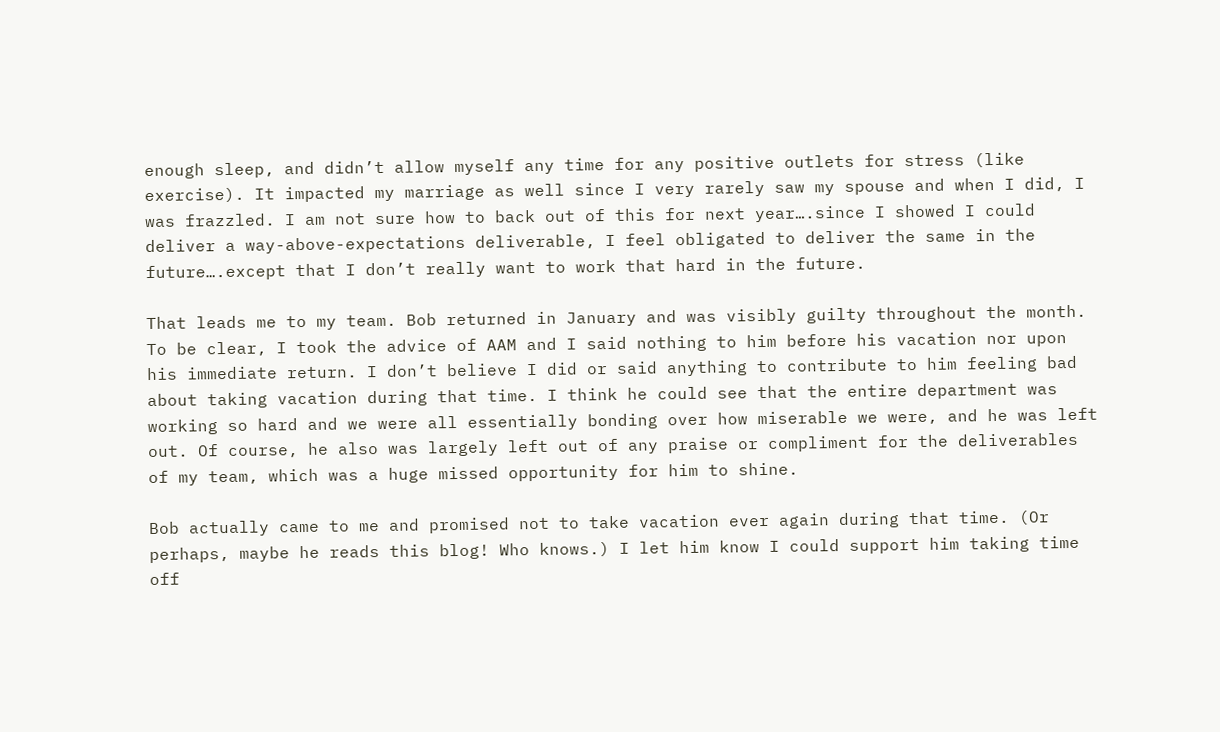enough sleep, and didn’t allow myself any time for any positive outlets for stress (like exercise). It impacted my marriage as well since I very rarely saw my spouse and when I did, I was frazzled. I am not sure how to back out of this for next year….since I showed I could deliver a way-above-expectations deliverable, I feel obligated to deliver the same in the future….except that I don’t really want to work that hard in the future.

That leads me to my team. Bob returned in January and was visibly guilty throughout the month. To be clear, I took the advice of AAM and I said nothing to him before his vacation nor upon his immediate return. I don’t believe I did or said anything to contribute to him feeling bad about taking vacation during that time. I think he could see that the entire department was working so hard and we were all essentially bonding over how miserable we were, and he was left out. Of course, he also was largely left out of any praise or compliment for the deliverables of my team, which was a huge missed opportunity for him to shine.

Bob actually came to me and promised not to take vacation ever again during that time. (Or perhaps, maybe he reads this blog! Who knows.) I let him know I could support him taking time off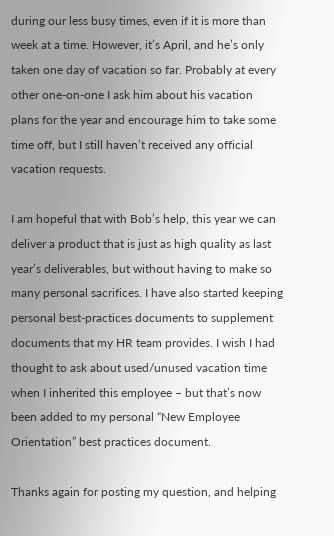during our less busy times, even if it is more than week at a time. However, it’s April, and he’s only taken one day of vacation so far. Probably at every other one-on-one I ask him about his vacation plans for the year and encourage him to take some time off, but I still haven’t received any official vacation requests.

I am hopeful that with Bob’s help, this year we can deliver a product that is just as high quality as last year’s deliverables, but without having to make so many personal sacrifices. I have also started keeping personal best-practices documents to supplement documents that my HR team provides. I wish I had thought to ask about used/unused vacation time when I inherited this employee – but that’s now been added to my personal “New Employee Orientation” best practices document.

Thanks again for posting my question, and helping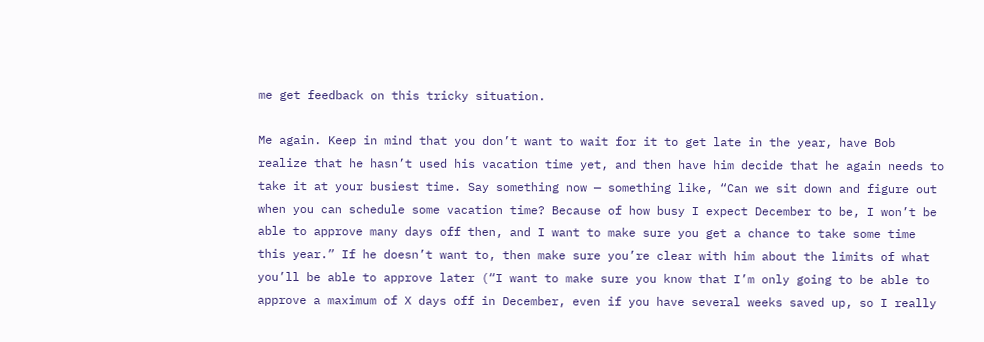me get feedback on this tricky situation.

Me again. Keep in mind that you don’t want to wait for it to get late in the year, have Bob realize that he hasn’t used his vacation time yet, and then have him decide that he again needs to take it at your busiest time. Say something now — something like, “Can we sit down and figure out when you can schedule some vacation time? Because of how busy I expect December to be, I won’t be able to approve many days off then, and I want to make sure you get a chance to take some time this year.” If he doesn’t want to, then make sure you’re clear with him about the limits of what you’ll be able to approve later (“I want to make sure you know that I’m only going to be able to approve a maximum of X days off in December, even if you have several weeks saved up, so I really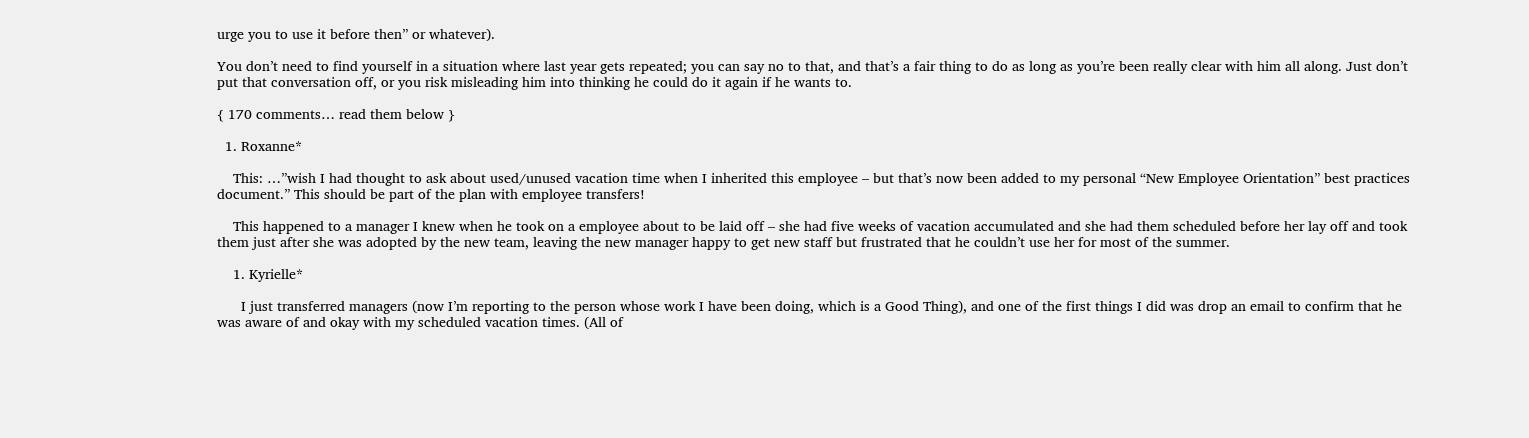urge you to use it before then” or whatever).

You don’t need to find yourself in a situation where last year gets repeated; you can say no to that, and that’s a fair thing to do as long as you’re been really clear with him all along. Just don’t put that conversation off, or you risk misleading him into thinking he could do it again if he wants to.

{ 170 comments… read them below }

  1. Roxanne*

    This: …”wish I had thought to ask about used/unused vacation time when I inherited this employee – but that’s now been added to my personal “New Employee Orientation” best practices document.” This should be part of the plan with employee transfers!

    This happened to a manager I knew when he took on a employee about to be laid off – she had five weeks of vacation accumulated and she had them scheduled before her lay off and took them just after she was adopted by the new team, leaving the new manager happy to get new staff but frustrated that he couldn’t use her for most of the summer.

    1. Kyrielle*

      I just transferred managers (now I’m reporting to the person whose work I have been doing, which is a Good Thing), and one of the first things I did was drop an email to confirm that he was aware of and okay with my scheduled vacation times. (All of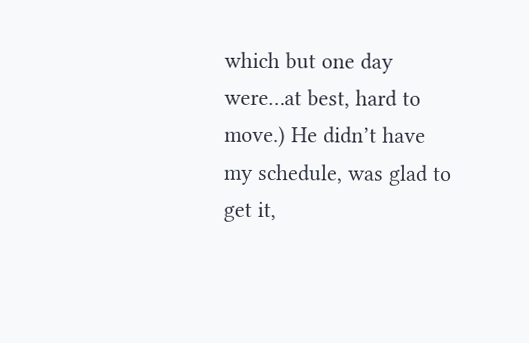which but one day were…at best, hard to move.) He didn’t have my schedule, was glad to get it,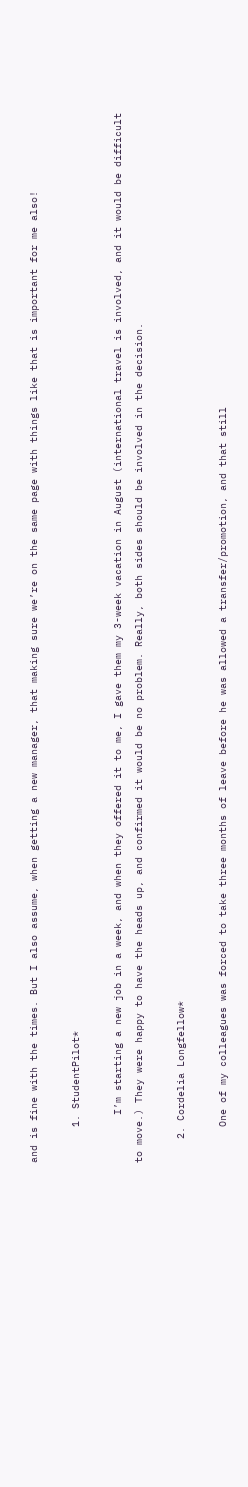and is fine with the times. But I also assume, when getting a new manager, that making sure we’re on the same page with things like that is important for me also!

      1. StudentPilot*

        I’m starting a new job in a week, and when they offered it to me, I gave them my 3-week vacation in August (international travel is involved, and it would be difficult to move.) They were happy to have the heads up, and confirmed it would be no problem. Really, both sides should be involved in the decision.

    2. Cordelia Longfellow*

      One of my colleagues was forced to take three months of leave before he was allowed a transfer/promotion, and that still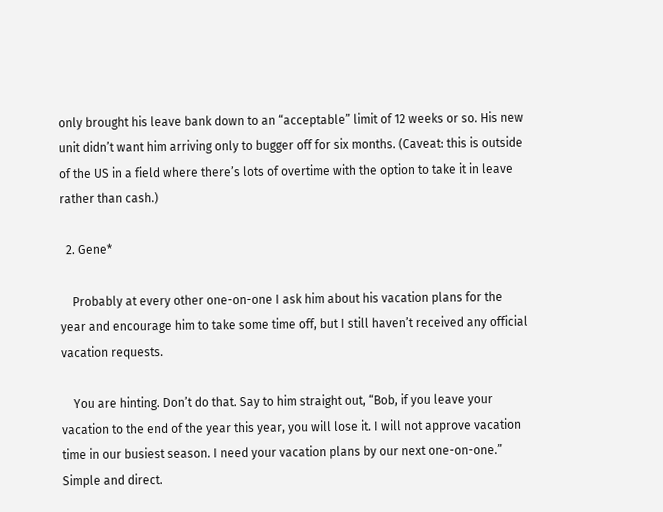only brought his leave bank down to an “acceptable” limit of 12 weeks or so. His new unit didn’t want him arriving only to bugger off for six months. (Caveat: this is outside of the US in a field where there’s lots of overtime with the option to take it in leave rather than cash.)

  2. Gene*

    Probably at every other one-on-one I ask him about his vacation plans for the year and encourage him to take some time off, but I still haven’t received any official vacation requests.

    You are hinting. Don’t do that. Say to him straight out, “Bob, if you leave your vacation to the end of the year this year, you will lose it. I will not approve vacation time in our busiest season. I need your vacation plans by our next one-on-one.” Simple and direct.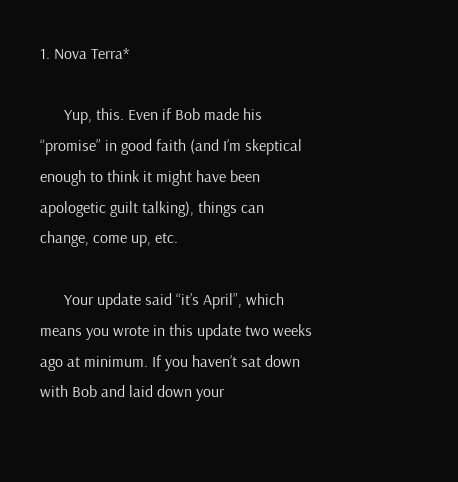1. Nova Terra*

      Yup, this. Even if Bob made his “promise” in good faith (and I’m skeptical enough to think it might have been apologetic guilt talking), things can change, come up, etc.

      Your update said “it’s April”, which means you wrote in this update two weeks ago at minimum. If you haven’t sat down with Bob and laid down your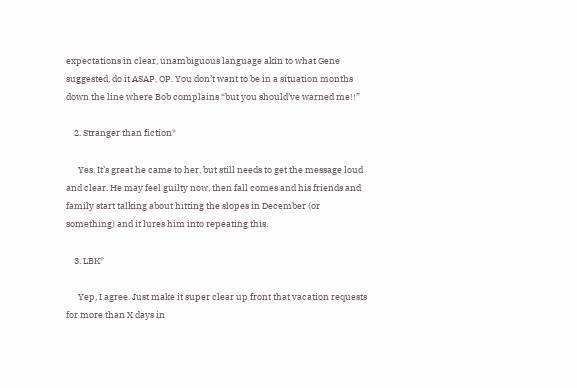expectations in clear, unambiguous language akin to what Gene suggested, do it ASAP, OP. You don’t want to be in a situation months down the line where Bob complains “but you should’ve warned me!!”

    2. Stranger than fiction*

      Yes. It’s great he came to her, but still needs to get the message loud and clear. He may feel guilty now, then fall comes and his friends and family start talking about hitting the slopes in December (or something) and it lures him into repeating this.

    3. LBK*

      Yep, I agree. Just make it super clear up front that vacation requests for more than X days in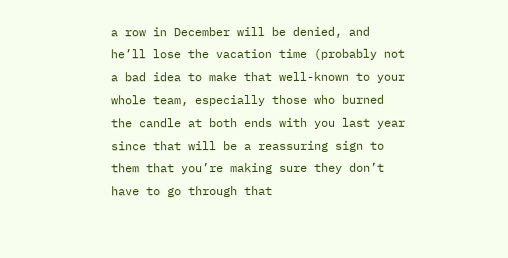a row in December will be denied, and he’ll lose the vacation time (probably not a bad idea to make that well-known to your whole team, especially those who burned the candle at both ends with you last year since that will be a reassuring sign to them that you’re making sure they don’t have to go through that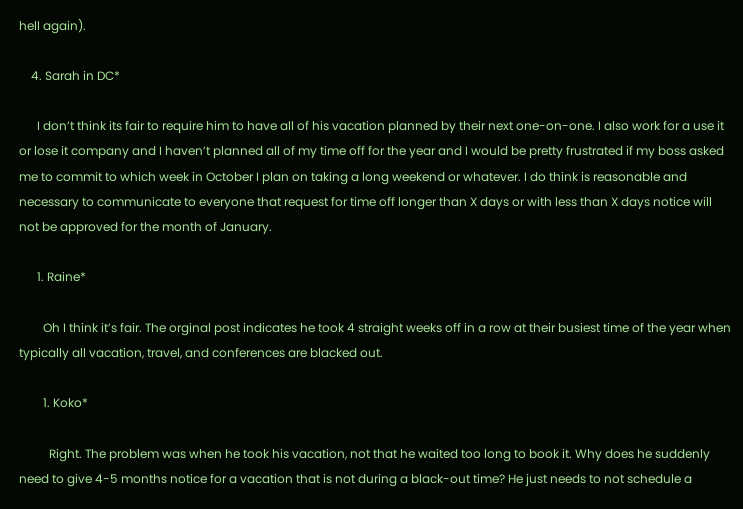hell again).

    4. Sarah in DC*

      I don’t think its fair to require him to have all of his vacation planned by their next one-on-one. I also work for a use it or lose it company and I haven’t planned all of my time off for the year and I would be pretty frustrated if my boss asked me to commit to which week in October I plan on taking a long weekend or whatever. I do think is reasonable and necessary to communicate to everyone that request for time off longer than X days or with less than X days notice will not be approved for the month of January.

      1. Raine*

        Oh I think it’s fair. The orginal post indicates he took 4 straight weeks off in a row at their busiest time of the year when typically all vacation, travel, and conferences are blacked out.

        1. Koko*

          Right. The problem was when he took his vacation, not that he waited too long to book it. Why does he suddenly need to give 4-5 months notice for a vacation that is not during a black-out time? He just needs to not schedule a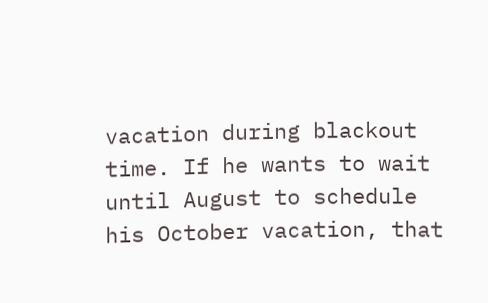vacation during blackout time. If he wants to wait until August to schedule his October vacation, that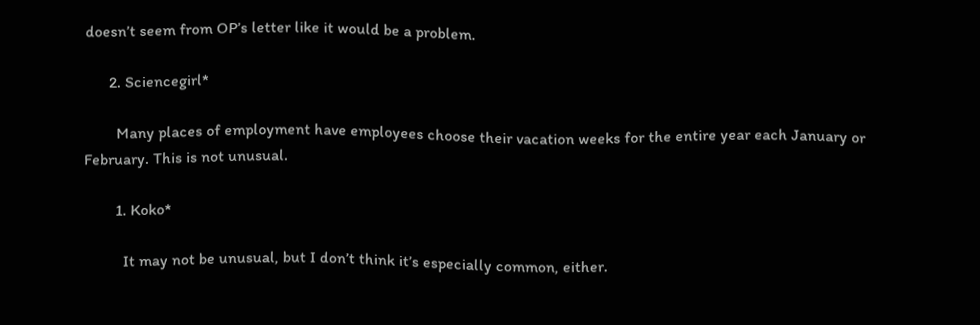doesn’t seem from OP’s letter like it would be a problem.

      2. Sciencegirl*

        Many places of employment have employees choose their vacation weeks for the entire year each January or February. This is not unusual.

        1. Koko*

          It may not be unusual, but I don’t think it’s especially common, either.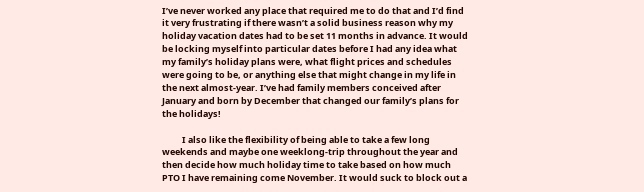I’ve never worked any place that required me to do that and I’d find it very frustrating if there wasn’t a solid business reason why my holiday vacation dates had to be set 11 months in advance. It would be locking myself into particular dates before I had any idea what my family’s holiday plans were, what flight prices and schedules were going to be, or anything else that might change in my life in the next almost-year. I’ve had family members conceived after January and born by December that changed our family’s plans for the holidays!

          I also like the flexibility of being able to take a few long weekends and maybe one weeklong-trip throughout the year and then decide how much holiday time to take based on how much PTO I have remaining come November. It would suck to block out a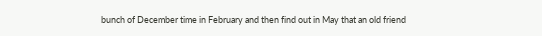bunch of December time in February and then find out in May that an old friend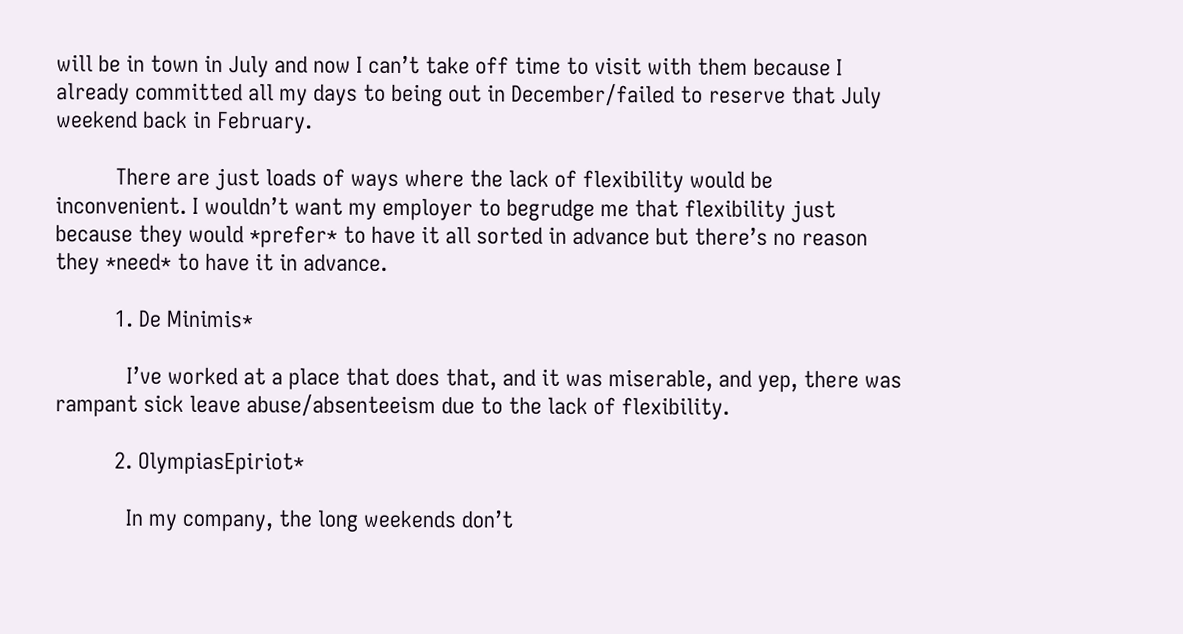will be in town in July and now I can’t take off time to visit with them because I already committed all my days to being out in December/failed to reserve that July weekend back in February.

          There are just loads of ways where the lack of flexibility would be inconvenient. I wouldn’t want my employer to begrudge me that flexibility just because they would *prefer* to have it all sorted in advance but there’s no reason they *need* to have it in advance.

          1. De Minimis*

            I’ve worked at a place that does that, and it was miserable, and yep, there was rampant sick leave abuse/absenteeism due to the lack of flexibility.

          2. OlympiasEpiriot*

            In my company, the long weekends don’t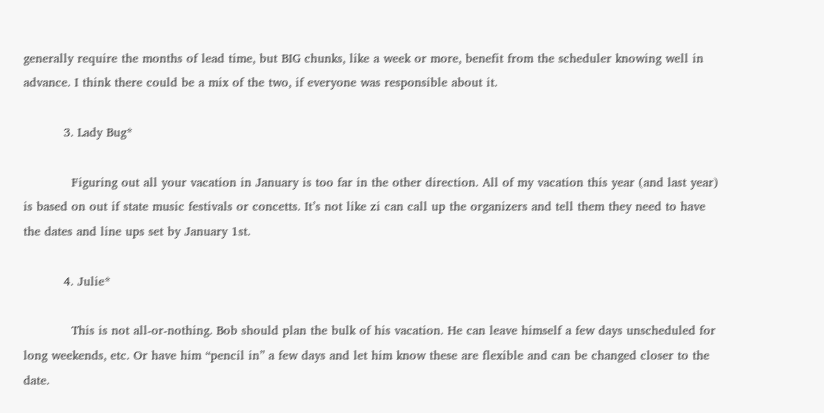generally require the months of lead time, but BIG chunks, like a week or more, benefit from the scheduler knowing well in advance. I think there could be a mix of the two, if everyone was responsible about it.

          3. Lady Bug*

            Figuring out all your vacation in January is too far in the other direction. All of my vacation this year (and last year) is based on out if state music festivals or concetts. It’s not like zi can call up the organizers and tell them they need to have the dates and line ups set by January 1st.

          4. Julie*

            This is not all-or-nothing. Bob should plan the bulk of his vacation. He can leave himself a few days unscheduled for long weekends, etc. Or have him “pencil in” a few days and let him know these are flexible and can be changed closer to the date.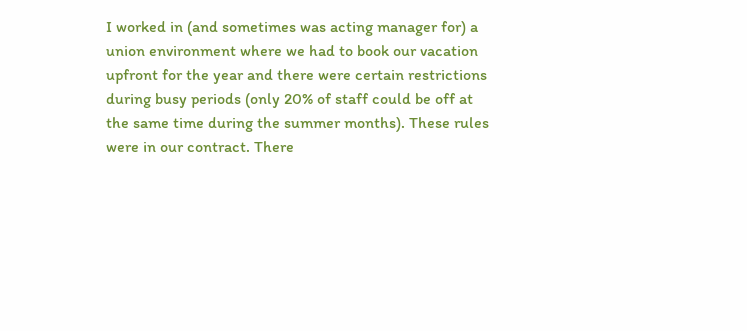I worked in (and sometimes was acting manager for) a union environment where we had to book our vacation upfront for the year and there were certain restrictions during busy periods (only 20% of staff could be off at the same time during the summer months). These rules were in our contract. There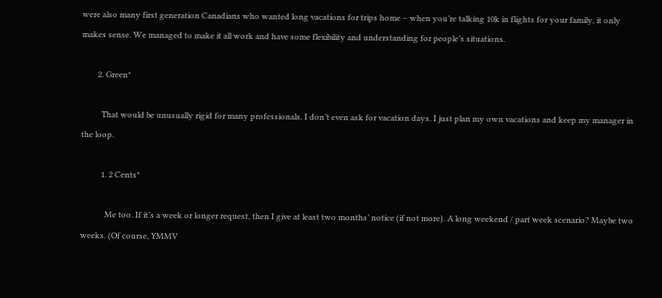were also many first generation Canadians who wanted long vacations for trips home – when you’re talking 10k in flights for your family, it only makes sense. We managed to make it all work and have some flexibility and understanding for people’s situations.

        2. Green*

          That would be unusually rigid for many professionals. I don’t even ask for vacation days. I just plan my own vacations and keep my manager in the loop.

          1. 2 Cents*

            Me too. If it’s a week or longer request, then I give at least two months’ notice (if not more). A long weekend / part week scenario? Maybe two weeks. (Of course, YMMV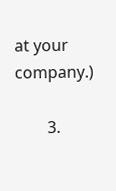at your company.)

        3.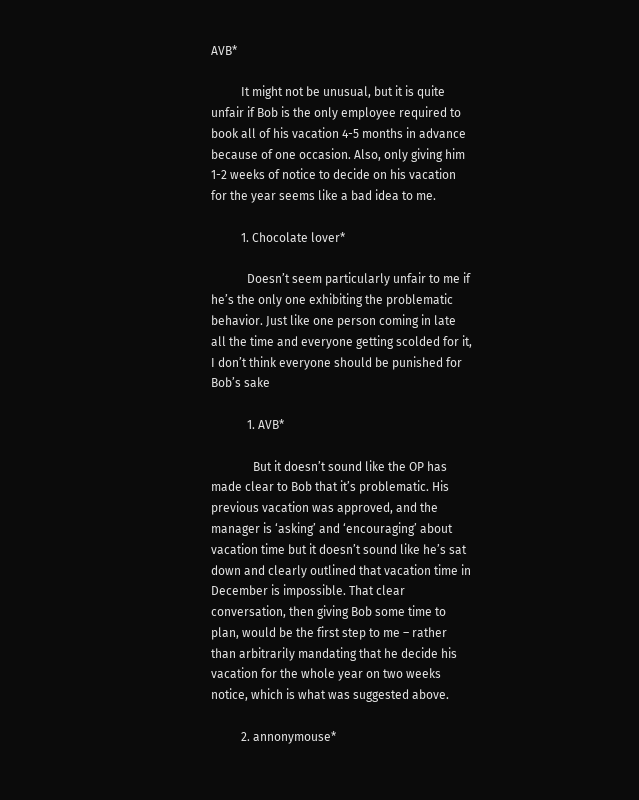AVB*

          It might not be unusual, but it is quite unfair if Bob is the only employee required to book all of his vacation 4-5 months in advance because of one occasion. Also, only giving him 1-2 weeks of notice to decide on his vacation for the year seems like a bad idea to me.

          1. Chocolate lover*

            Doesn’t seem particularly unfair to me if he’s the only one exhibiting the problematic behavior. Just like one person coming in late all the time and everyone getting scolded for it, I don’t think everyone should be punished for Bob’s sake

            1. AVB*

              But it doesn’t sound like the OP has made clear to Bob that it’s problematic. His previous vacation was approved, and the manager is ‘asking’ and ‘encouraging’ about vacation time but it doesn’t sound like he’s sat down and clearly outlined that vacation time in December is impossible. That clear conversation, then giving Bob some time to plan, would be the first step to me – rather than arbitrarily mandating that he decide his vacation for the whole year on two weeks notice, which is what was suggested above.

          2. annonymouse*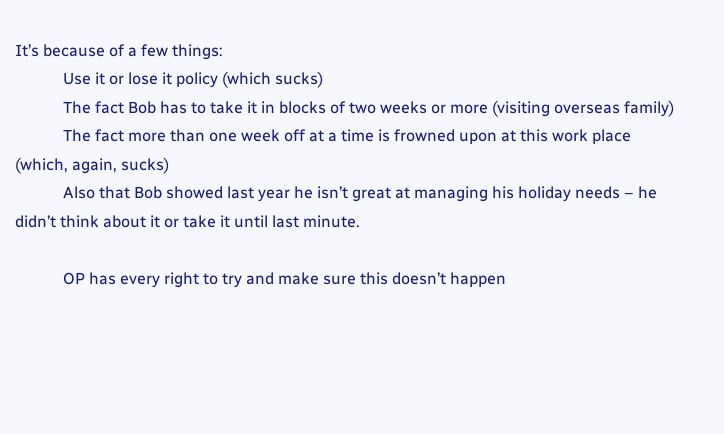It’s because of a few things:
            Use it or lose it policy (which sucks)
            The fact Bob has to take it in blocks of two weeks or more (visiting overseas family)
            The fact more than one week off at a time is frowned upon at this work place (which, again, sucks)
            Also that Bob showed last year he isn’t great at managing his holiday needs – he didn’t think about it or take it until last minute.

            OP has every right to try and make sure this doesn’t happen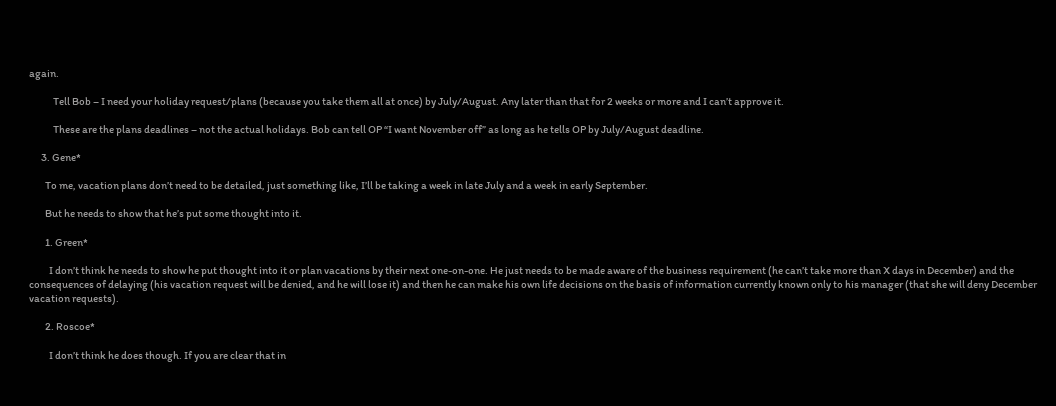again.

            Tell Bob – I need your holiday request/plans (because you take them all at once) by July/August. Any later than that for 2 weeks or more and I can’t approve it.

            These are the plans deadlines – not the actual holidays. Bob can tell OP “I want November off” as long as he tells OP by July/August deadline.

      3. Gene*

        To me, vacation plans don’t need to be detailed, just something like, I’ll be taking a week in late July and a week in early September.

        But he needs to show that he’s put some thought into it.

        1. Green*

          I don’t think he needs to show he put thought into it or plan vacations by their next one-on-one. He just needs to be made aware of the business requirement (he can’t take more than X days in December) and the consequences of delaying (his vacation request will be denied, and he will lose it) and then he can make his own life decisions on the basis of information currently known only to his manager (that she will deny December vacation requests).

        2. Roscoe*

          I don’t think he does though. If you are clear that in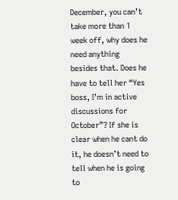December, you can’t take more than 1 week off, why does he need anything besides that. Does he have to tell her “Yes boss, I’m in active discussions for October”? If she is clear when he cant do it, he doesn’t need to tell when he is going to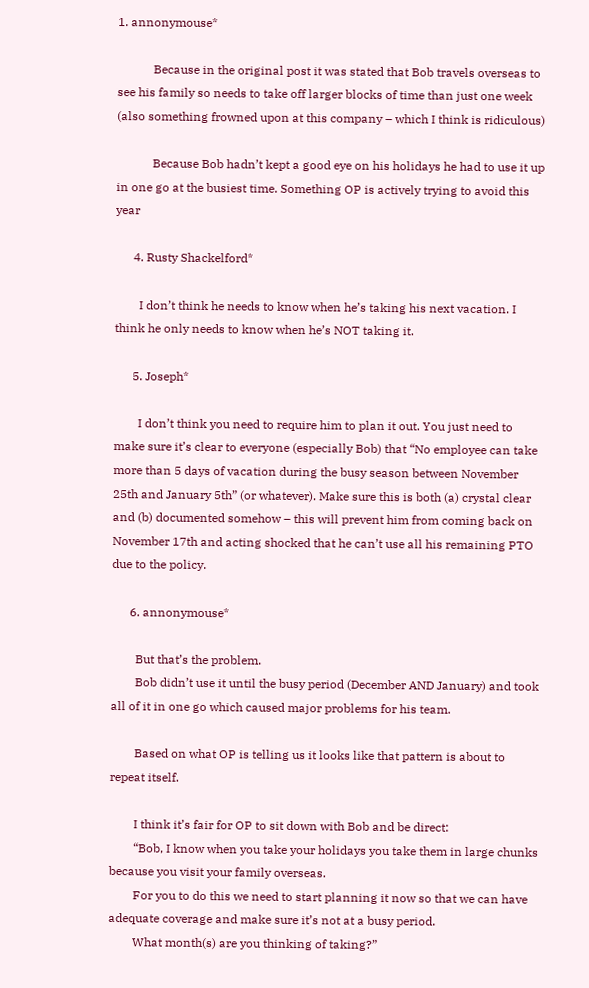1. annonymouse*

            Because in the original post it was stated that Bob travels overseas to see his family so needs to take off larger blocks of time than just one week (also something frowned upon at this company – which I think is ridiculous)

            Because Bob hadn’t kept a good eye on his holidays he had to use it up in one go at the busiest time. Something OP is actively trying to avoid this year

      4. Rusty Shackelford*

        I don’t think he needs to know when he’s taking his next vacation. I think he only needs to know when he’s NOT taking it.

      5. Joseph*

        I don’t think you need to require him to plan it out. You just need to make sure it’s clear to everyone (especially Bob) that “No employee can take more than 5 days of vacation during the busy season between November 25th and January 5th” (or whatever). Make sure this is both (a) crystal clear and (b) documented somehow – this will prevent him from coming back on November 17th and acting shocked that he can’t use all his remaining PTO due to the policy.

      6. annonymouse*

        But that’s the problem.
        Bob didn’t use it until the busy period (December AND January) and took all of it in one go which caused major problems for his team.

        Based on what OP is telling us it looks like that pattern is about to repeat itself.

        I think it’s fair for OP to sit down with Bob and be direct:
        “Bob, I know when you take your holidays you take them in large chunks because you visit your family overseas.
        For you to do this we need to start planning it now so that we can have adequate coverage and make sure it’s not at a busy period.
        What month(s) are you thinking of taking?”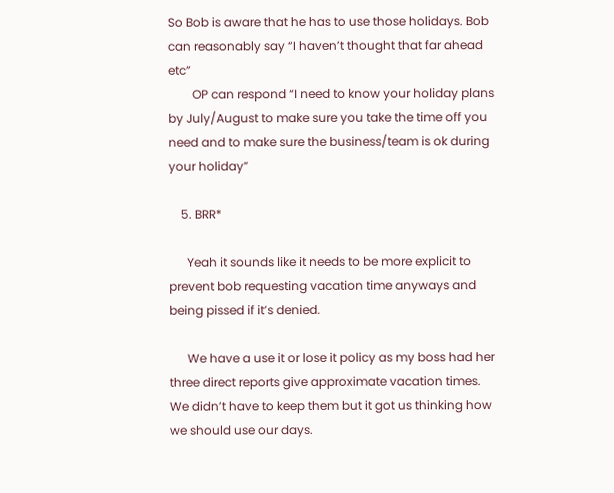So Bob is aware that he has to use those holidays. Bob can reasonably say “I haven’t thought that far ahead etc”
        OP can respond “I need to know your holiday plans by July/August to make sure you take the time off you need and to make sure the business/team is ok during your holiday”

    5. BRR*

      Yeah it sounds like it needs to be more explicit to prevent bob requesting vacation time anyways and being pissed if it’s denied.

      We have a use it or lose it policy as my boss had her three direct reports give approximate vacation times. We didn’t have to keep them but it got us thinking how we should use our days.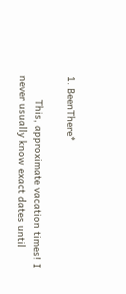1. BeenThere*

        This, approximate vacation times! I never usually know exact dates until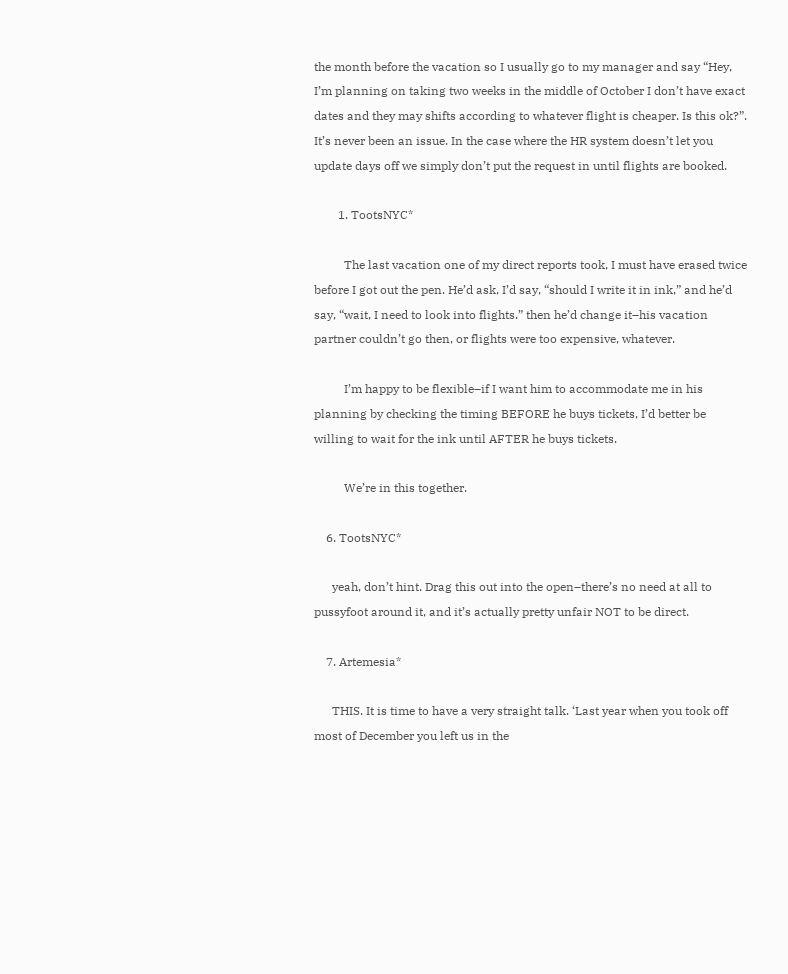the month before the vacation so I usually go to my manager and say “Hey, I’m planning on taking two weeks in the middle of October I don’t have exact dates and they may shifts according to whatever flight is cheaper. Is this ok?”. It’s never been an issue. In the case where the HR system doesn’t let you update days off we simply don’t put the request in until flights are booked.

        1. TootsNYC*

          The last vacation one of my direct reports took, I must have erased twice before I got out the pen. He’d ask, I’d say, “should I write it in ink,” and he’d say, “wait, I need to look into flights.” then he’d change it–his vacation partner couldn’t go then, or flights were too expensive, whatever.

          I’m happy to be flexible–if I want him to accommodate me in his planning by checking the timing BEFORE he buys tickets, I’d better be willing to wait for the ink until AFTER he buys tickets.

          We’re in this together.

    6. TootsNYC*

      yeah, don’t hint. Drag this out into the open–there’s no need at all to pussyfoot around it, and it’s actually pretty unfair NOT to be direct.

    7. Artemesia*

      THIS. It is time to have a very straight talk. ‘Last year when you took off most of December you left us in the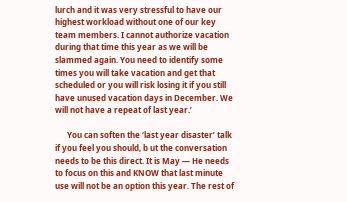lurch and it was very stressful to have our highest workload without one of our key team members. I cannot authorize vacation during that time this year as we will be slammed again. You need to identify some times you will take vacation and get that scheduled or you will risk losing it if you still have unused vacation days in December. We will not have a repeat of last year.’

      You can soften the ‘last year disaster’ talk if you feel you should, b ut the conversation needs to be this direct. It is May — He needs to focus on this and KNOW that last minute use will not be an option this year. The rest of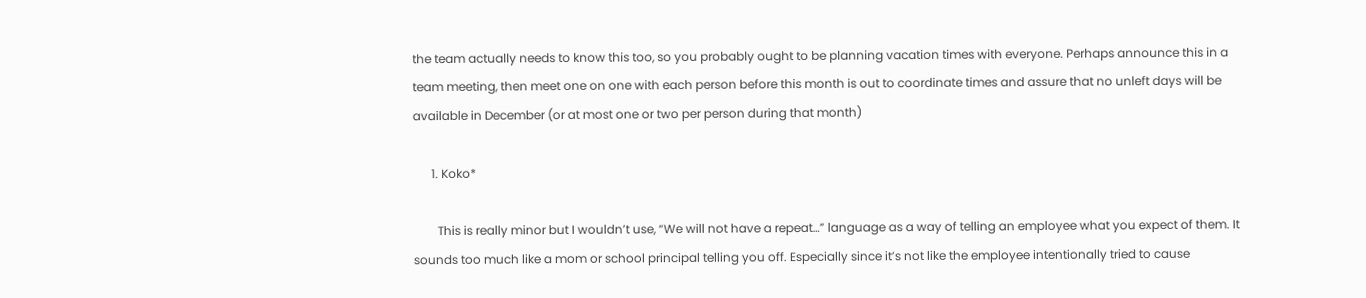the team actually needs to know this too, so you probably ought to be planning vacation times with everyone. Perhaps announce this in a team meeting, then meet one on one with each person before this month is out to coordinate times and assure that no unleft days will be available in December (or at most one or two per person during that month)

      1. Koko*

        This is really minor but I wouldn’t use, “We will not have a repeat…” language as a way of telling an employee what you expect of them. It sounds too much like a mom or school principal telling you off. Especially since it’s not like the employee intentionally tried to cause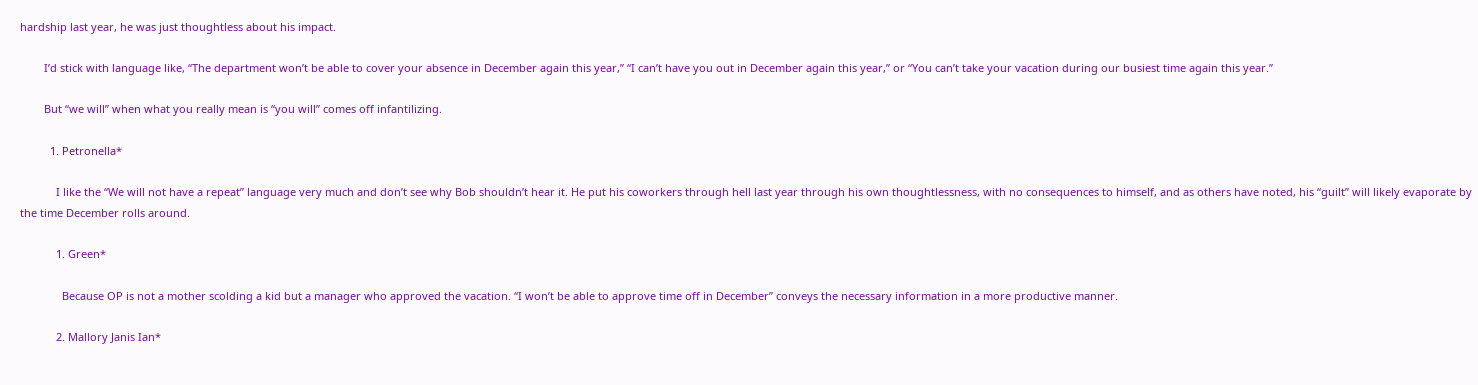hardship last year, he was just thoughtless about his impact.

        I’d stick with language like, “The department won’t be able to cover your absence in December again this year,” “I can’t have you out in December again this year,” or “You can’t take your vacation during our busiest time again this year.”

        But “we will” when what you really mean is “you will” comes off infantilizing.

          1. Petronella*

            I like the “We will not have a repeat” language very much and don’t see why Bob shouldn’t hear it. He put his coworkers through hell last year through his own thoughtlessness, with no consequences to himself, and as others have noted, his “guilt” will likely evaporate by the time December rolls around.

            1. Green*

              Because OP is not a mother scolding a kid but a manager who approved the vacation. “I won’t be able to approve time off in December” conveys the necessary information in a more productive manner.

            2. Mallory Janis Ian*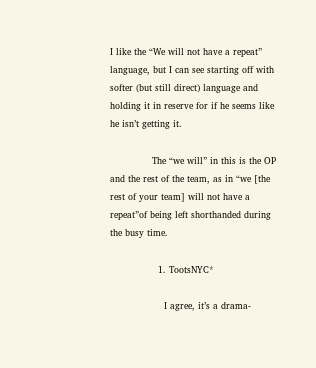I like the “We will not have a repeat” language, but I can see starting off with softer (but still direct) language and holding it in reserve for if he seems like he isn’t getting it.

              The “we will” in this is the OP and the rest of the team, as in “we [the rest of your team] will not have a repeat”of being left shorthanded during the busy time.

                1. TootsNYC*

                  I agree, it’s a drama-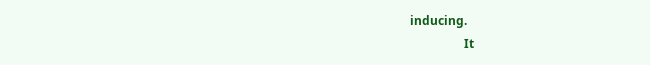inducing.
                  It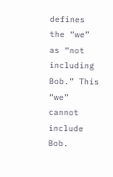defines the “we” as “not including Bob.” This “we” cannot include Bob.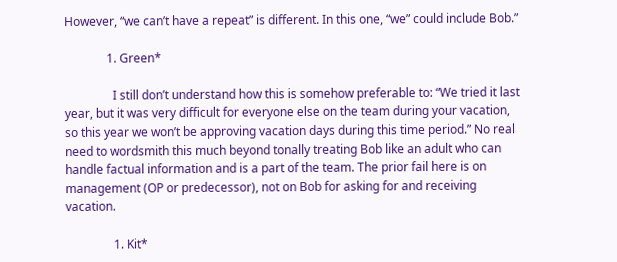However, “we can’t have a repeat” is different. In this one, “we” could include Bob.”

              1. Green*

                I still don’t understand how this is somehow preferable to: “We tried it last year, but it was very difficult for everyone else on the team during your vacation, so this year we won’t be approving vacation days during this time period.” No real need to wordsmith this much beyond tonally treating Bob like an adult who can handle factual information and is a part of the team. The prior fail here is on management (OP or predecessor), not on Bob for asking for and receiving vacation.

                1. Kit*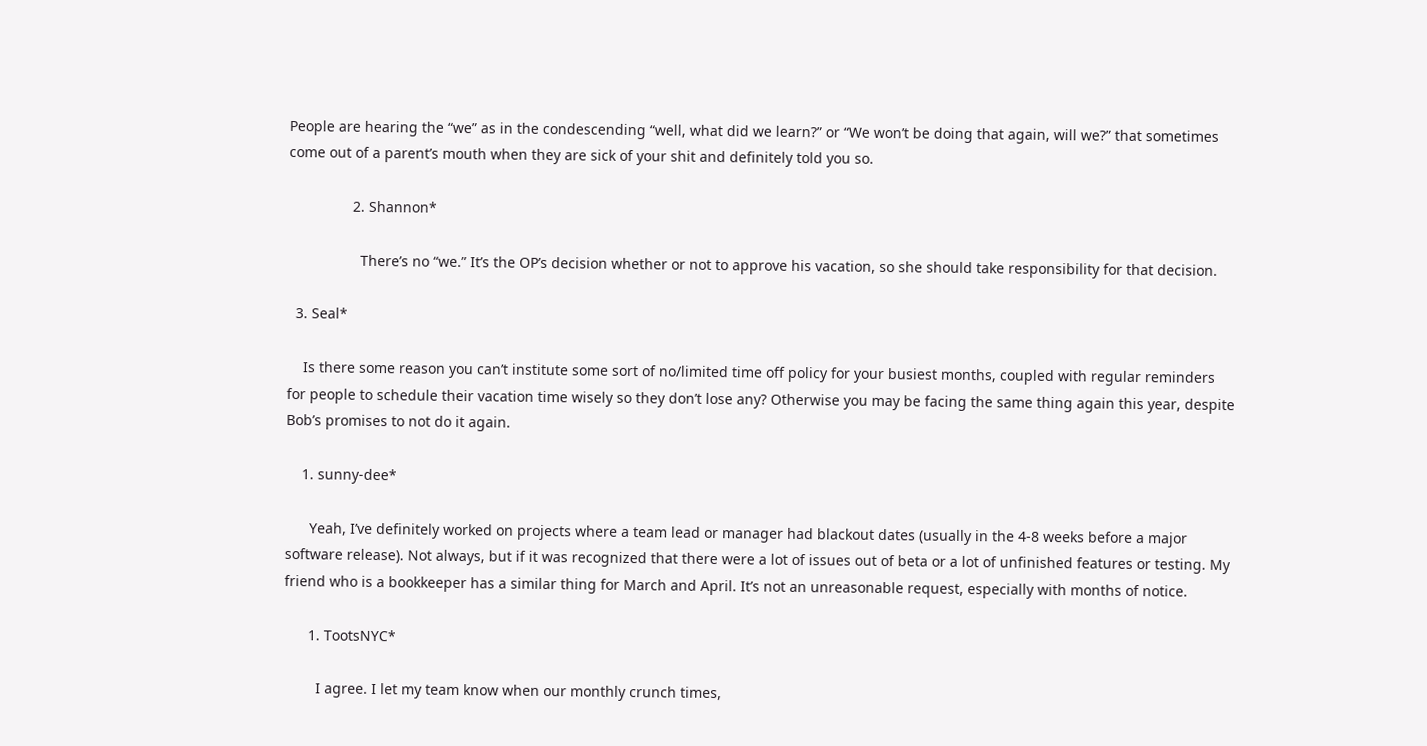People are hearing the “we” as in the condescending “well, what did we learn?” or “We won’t be doing that again, will we?” that sometimes come out of a parent’s mouth when they are sick of your shit and definitely told you so.

                2. Shannon*

                  There’s no “we.” It’s the OP’s decision whether or not to approve his vacation, so she should take responsibility for that decision.

  3. Seal*

    Is there some reason you can’t institute some sort of no/limited time off policy for your busiest months, coupled with regular reminders for people to schedule their vacation time wisely so they don’t lose any? Otherwise you may be facing the same thing again this year, despite Bob’s promises to not do it again.

    1. sunny-dee*

      Yeah, I’ve definitely worked on projects where a team lead or manager had blackout dates (usually in the 4-8 weeks before a major software release). Not always, but if it was recognized that there were a lot of issues out of beta or a lot of unfinished features or testing. My friend who is a bookkeeper has a similar thing for March and April. It’s not an unreasonable request, especially with months of notice.

      1. TootsNYC*

        I agree. I let my team know when our monthly crunch times,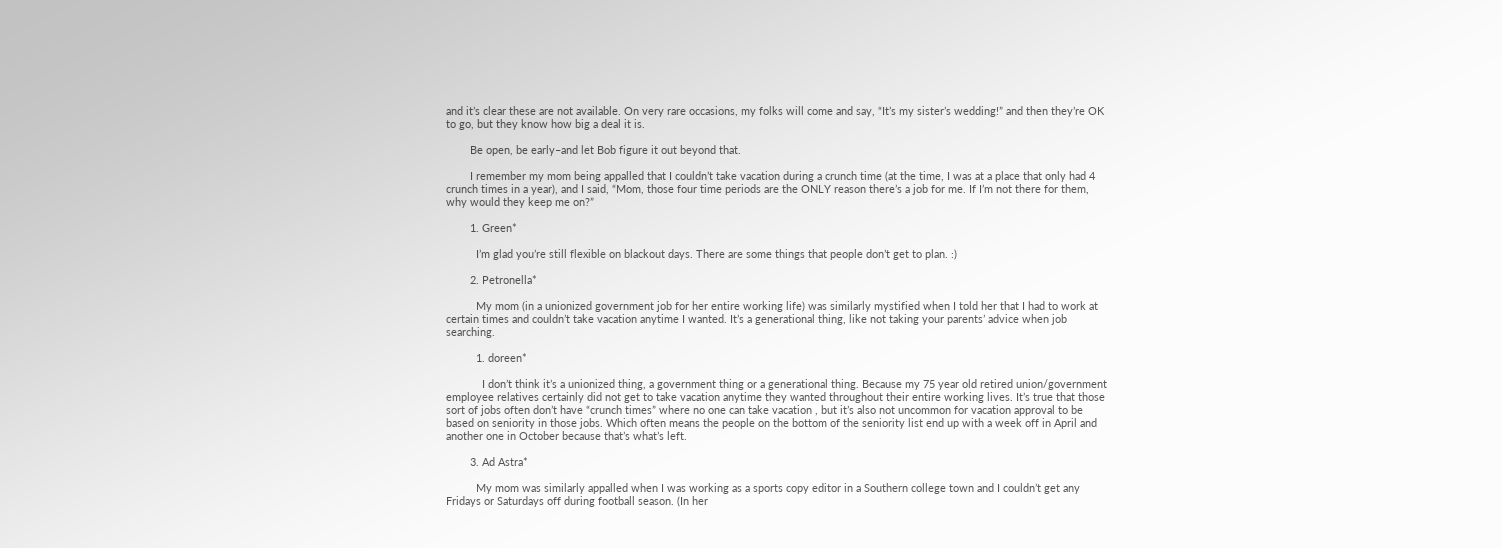and it’s clear these are not available. On very rare occasions, my folks will come and say, “It’s my sister’s wedding!” and then they’re OK to go, but they know how big a deal it is.

        Be open, be early–and let Bob figure it out beyond that.

        I remember my mom being appalled that I couldn’t take vacation during a crunch time (at the time, I was at a place that only had 4 crunch times in a year), and I said, “Mom, those four time periods are the ONLY reason there’s a job for me. If I’m not there for them, why would they keep me on?”

        1. Green*

          I’m glad you’re still flexible on blackout days. There are some things that people don’t get to plan. :)

        2. Petronella*

          My mom (in a unionized government job for her entire working life) was similarly mystified when I told her that I had to work at certain times and couldn’t take vacation anytime I wanted. It’s a generational thing, like not taking your parents’ advice when job searching.

          1. doreen*

            I don’t think it’s a unionized thing, a government thing or a generational thing. Because my 75 year old retired union/government employee relatives certainly did not get to take vacation anytime they wanted throughout their entire working lives. It’s true that those sort of jobs often don’t have “crunch times” where no one can take vacation , but it’s also not uncommon for vacation approval to be based on seniority in those jobs. Which often means the people on the bottom of the seniority list end up with a week off in April and another one in October because that’s what’s left.

        3. Ad Astra*

          My mom was similarly appalled when I was working as a sports copy editor in a Southern college town and I couldn’t get any Fridays or Saturdays off during football season. (In her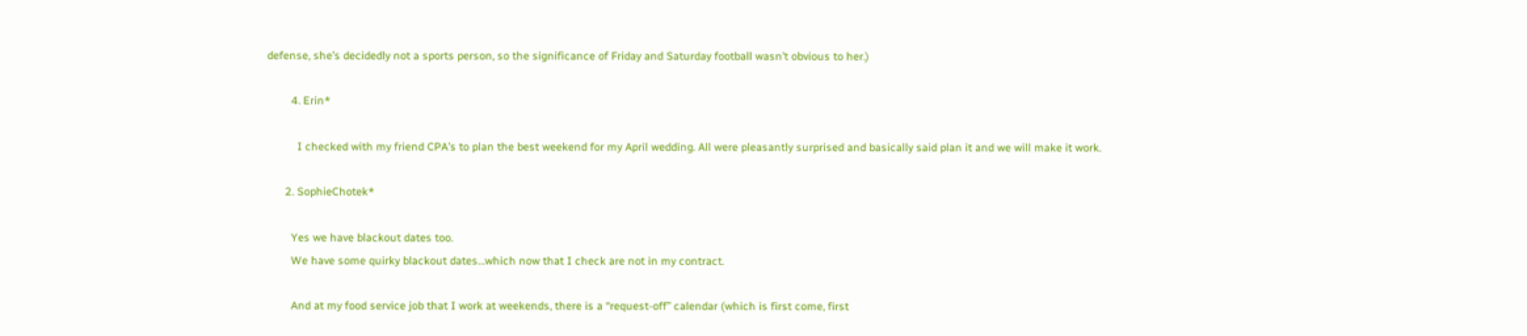defense, she’s decidedly not a sports person, so the significance of Friday and Saturday football wasn’t obvious to her.)

        4. Erin*

          I checked with my friend CPA’s to plan the best weekend for my April wedding. All were pleasantly surprised and basically said plan it and we will make it work.

      2. SophieChotek*

        Yes we have blackout dates too.
        We have some quirky blackout dates…which now that I check are not in my contract.

        And at my food service job that I work at weekends, there is a “request-off” calendar (which is first come, first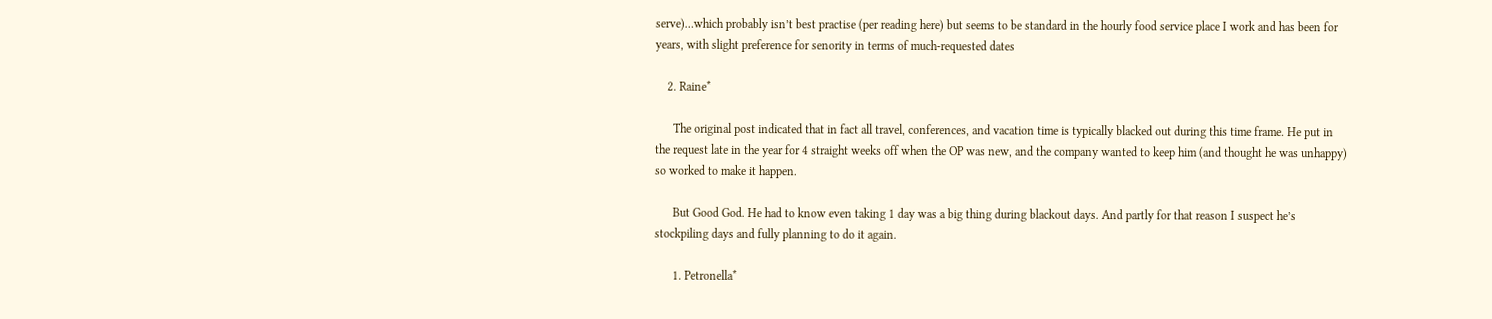serve)…which probably isn’t best practise (per reading here) but seems to be standard in the hourly food service place I work and has been for years, with slight preference for senority in terms of much-requested dates

    2. Raine*

      The original post indicated that in fact all travel, conferences, and vacation time is typically blacked out during this time frame. He put in the request late in the year for 4 straight weeks off when the OP was new, and the company wanted to keep him (and thought he was unhappy) so worked to make it happen.

      But Good God. He had to know even taking 1 day was a big thing during blackout days. And partly for that reason I suspect he’s stockpiling days and fully planning to do it again.

      1. Petronella*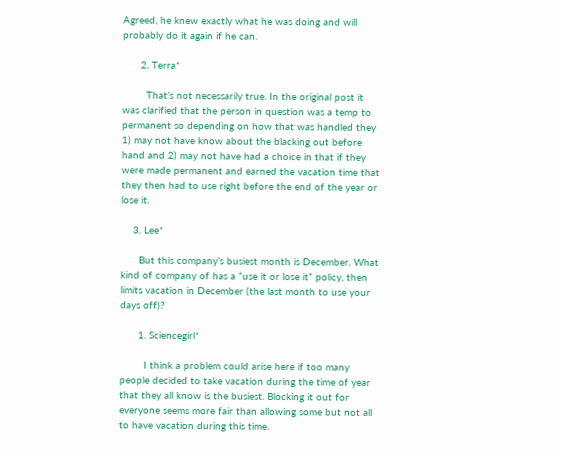Agreed, he knew exactly what he was doing and will probably do it again if he can.

      2. Terra*

        That’s not necessarily true. In the original post it was clarified that the person in question was a temp to permanent so depending on how that was handled they 1) may not have know about the blacking out before hand and 2) may not have had a choice in that if they were made permanent and earned the vacation time that they then had to use right before the end of the year or lose it.

    3. Lee*

      But this company’s busiest month is December. What kind of company of has a “use it or lose it” policy, then limits vacation in December (the last month to use your days off)?

      1. Sciencegirl*

        I think a problem could arise here if too many people decided to take vacation during the time of year that they all know is the busiest. Blocking it out for everyone seems more fair than allowing some but not all to have vacation during this time.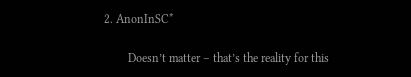2. AnonInSC*

        Doesn’t matter – that’s the reality for this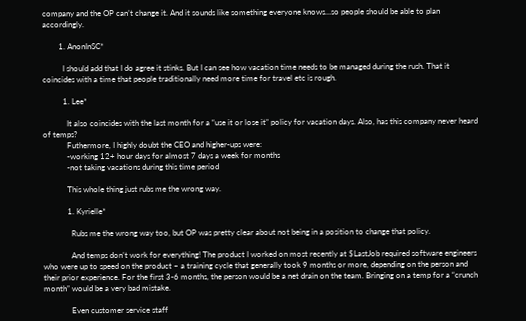company and the OP can’t change it. And it sounds like something everyone knows…so people should be able to plan accordingly.

        1. AnonInSC*

          I should add that I do agree it stinks. But I can see how vacation time needs to be managed during the rush. That it coincides with a time that people traditionally need more time for travel etc is rough.

          1. Lee*

            It also coincides with the last month for a “use it or lose it” policy for vacation days. Also, has this company never heard of temps?
            Futhermore, I highly doubt the CEO and higher-ups were:
            -working 12+ hour days for almost 7 days a week for months
            -not taking vacations during this time period

            This whole thing just rubs me the wrong way.

            1. Kyrielle*

              Rubs me the wrong way too, but OP was pretty clear about not being in a position to change that policy.

              And temps don’t work for everything! The product I worked on most recently at $LastJob required software engineers who were up to speed on the product – a training cycle that generally took 9 months or more, depending on the person and their prior experience. For the first 3-6 months, the person would be a net drain on the team. Bringing on a temp for a “crunch month” would be a very bad mistake.

              Even customer service staff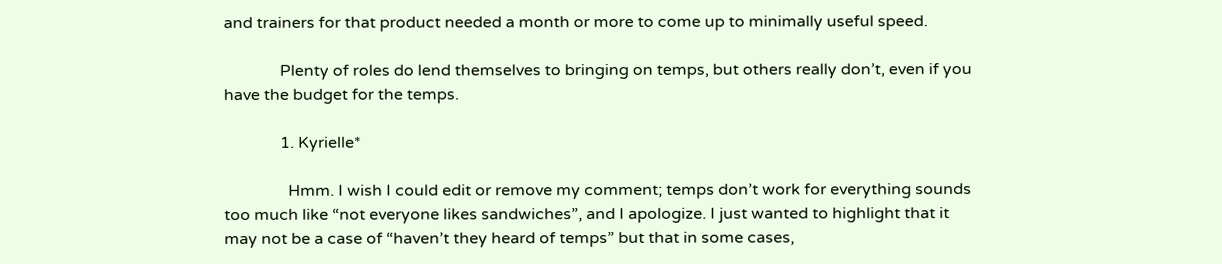and trainers for that product needed a month or more to come up to minimally useful speed.

              Plenty of roles do lend themselves to bringing on temps, but others really don’t, even if you have the budget for the temps.

              1. Kyrielle*

                Hmm. I wish I could edit or remove my comment; temps don’t work for everything sounds too much like “not everyone likes sandwiches”, and I apologize. I just wanted to highlight that it may not be a case of “haven’t they heard of temps” but that in some cases,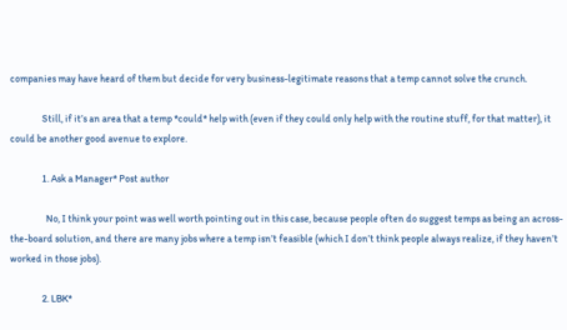companies may have heard of them but decide for very business-legitimate reasons that a temp cannot solve the crunch.

                Still, if it’s an area that a temp *could* help with (even if they could only help with the routine stuff, for that matter), it could be another good avenue to explore.

                1. Ask a Manager* Post author

                  No, I think your point was well worth pointing out in this case, because people often do suggest temps as being an across-the-board solution, and there are many jobs where a temp isn’t feasible (which I don’t think people always realize, if they haven’t worked in those jobs).

                2. LBK*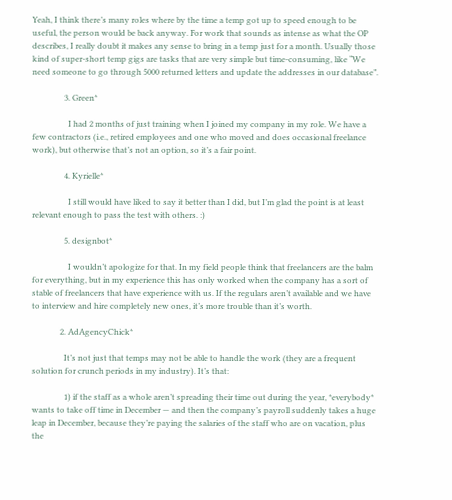Yeah, I think there’s many roles where by the time a temp got up to speed enough to be useful, the person would be back anyway. For work that sounds as intense as what the OP describes, I really doubt it makes any sense to bring in a temp just for a month. Usually those kind of super-short temp gigs are tasks that are very simple but time-consuming, like “We need someone to go through 5000 returned letters and update the addresses in our database”.

                3. Green*

                  I had 2 months of just training when I joined my company in my role. We have a few contractors (i.e., retired employees and one who moved and does occasional freelance work), but otherwise that’s not an option, so it’s a fair point.

                4. Kyrielle*

                  I still would have liked to say it better than I did, but I’m glad the point is at least relevant enough to pass the test with others. :)

                5. designbot*

                  I wouldn’t apologize for that. In my field people think that freelancers are the balm for everything, but in my experience this has only worked when the company has a sort of stable of freelancers that have experience with us. If the regulars aren’t available and we have to interview and hire completely new ones, it’s more trouble than it’s worth.

              2. AdAgencyChick*

                It’s not just that temps may not be able to handle the work (they are a frequent solution for crunch periods in my industry). It’s that:

                1) if the staff as a whole aren’t spreading their time out during the year, *everybody* wants to take off time in December — and then the company’s payroll suddenly takes a huge leap in December, because they’re paying the salaries of the staff who are on vacation, plus the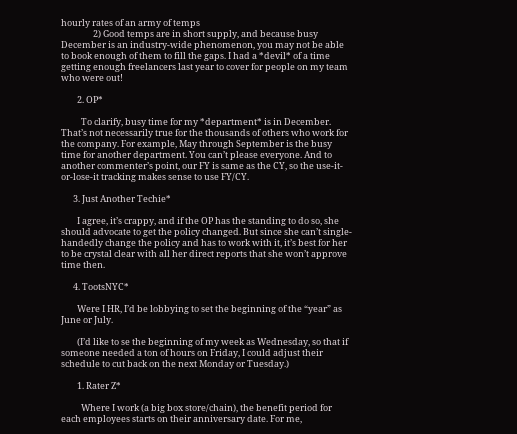hourly rates of an army of temps
                2) Good temps are in short supply, and because busy December is an industry-wide phenomenon, you may not be able to book enough of them to fill the gaps. I had a *devil* of a time getting enough freelancers last year to cover for people on my team who were out!

        2. OP*

          To clarify, busy time for my *department* is in December. That’s not necessarily true for the thousands of others who work for the company. For example, May through September is the busy time for another department. You can’t please everyone. And to another commenter’s point, our FY is same as the CY, so the use-it-or-lose-it tracking makes sense to use FY/CY.

      3. Just Another Techie*

        I agree, it’s crappy, and if the OP has the standing to do so, she should advocate to get the policy changed. But since she can’t single-handedly change the policy and has to work with it, it’s best for her to be crystal clear with all her direct reports that she won’t approve time then.

      4. TootsNYC*

        Were I HR, I’d be lobbying to set the beginning of the “year” as June or July.

        (I’d like to se the beginning of my week as Wednesday, so that if someone needed a ton of hours on Friday, I could adjust their schedule to cut back on the next Monday or Tuesday.)

        1. Rater Z*

          Where I work (a big box store/chain), the benefit period for each employees starts on their anniversary date. For me,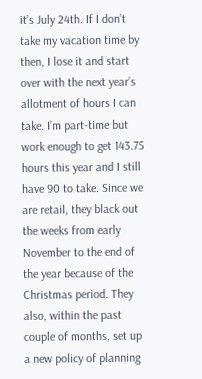it’s July 24th. If I don’t take my vacation time by then, I lose it and start over with the next year’s allotment of hours I can take. I’m part-time but work enough to get 143.75 hours this year and I still have 90 to take. Since we are retail, they black out the weeks from early November to the end of the year because of the Christmas period. They also, within the past couple of months, set up a new policy of planning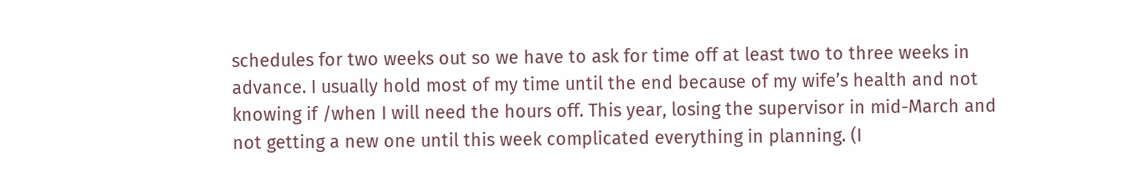schedules for two weeks out so we have to ask for time off at least two to three weeks in advance. I usually hold most of my time until the end because of my wife’s health and not knowing if /when I will need the hours off. This year, losing the supervisor in mid-March and not getting a new one until this week complicated everything in planning. (I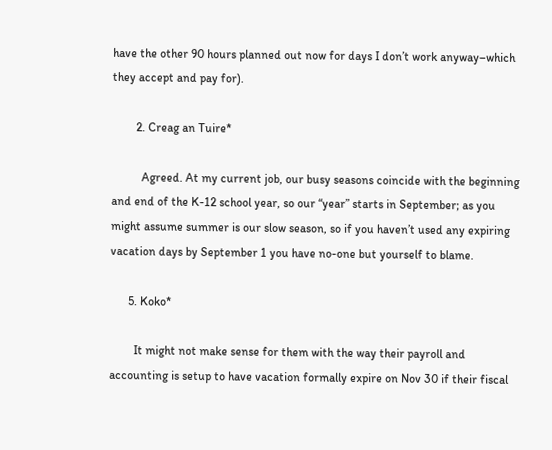have the other 90 hours planned out now for days I don’t work anyway–which they accept and pay for).

        2. Creag an Tuire*

          Agreed. At my current job, our busy seasons coincide with the beginning and end of the K-12 school year, so our “year” starts in September; as you might assume summer is our slow season, so if you haven’t used any expiring vacation days by September 1 you have no-one but yourself to blame.

      5. Koko*

        It might not make sense for them with the way their payroll and accounting is setup to have vacation formally expire on Nov 30 if their fiscal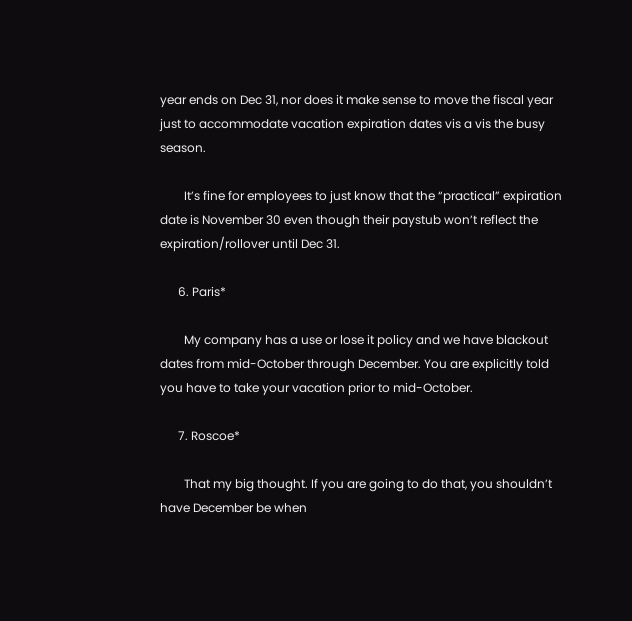year ends on Dec 31, nor does it make sense to move the fiscal year just to accommodate vacation expiration dates vis a vis the busy season.

        It’s fine for employees to just know that the “practical” expiration date is November 30 even though their paystub won’t reflect the expiration/rollover until Dec 31.

      6. Paris*

        My company has a use or lose it policy and we have blackout dates from mid-October through December. You are explicitly told you have to take your vacation prior to mid-October.

      7. Roscoe*

        That my big thought. If you are going to do that, you shouldn’t have December be when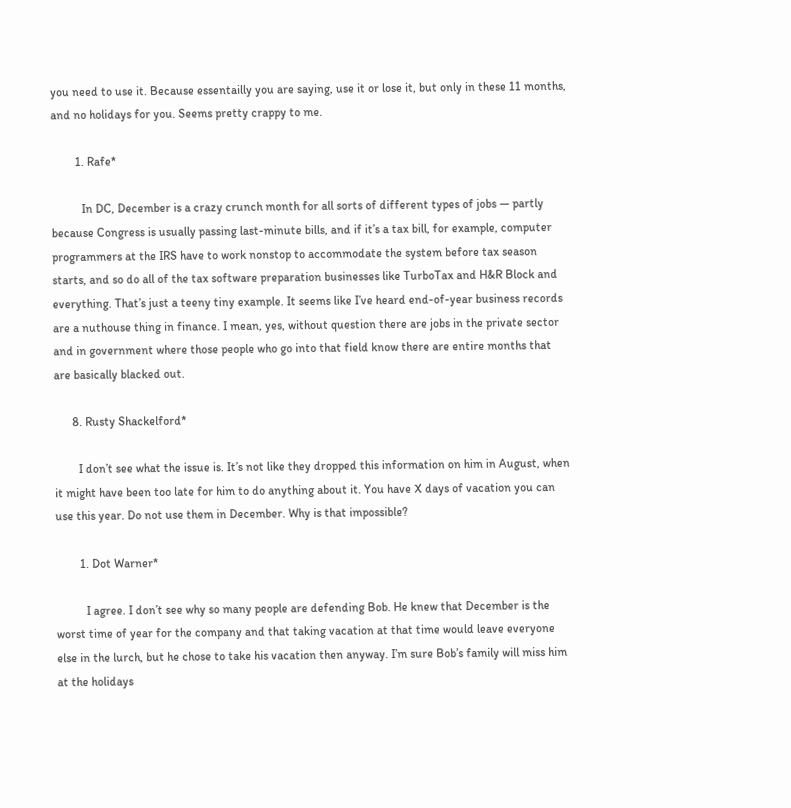you need to use it. Because essentailly you are saying, use it or lose it, but only in these 11 months, and no holidays for you. Seems pretty crappy to me.

        1. Rafe*

          In DC, December is a crazy crunch month for all sorts of different types of jobs — partly because Congress is usually passing last-minute bills, and if it’s a tax bill, for example, computer programmers at the IRS have to work nonstop to accommodate the system before tax season starts, and so do all of the tax software preparation businesses like TurboTax and H&R Block and everything. That’s just a teeny tiny example. It seems like I’ve heard end-of-year business records are a nuthouse thing in finance. I mean, yes, without question there are jobs in the private sector and in government where those people who go into that field know there are entire months that are basically blacked out.

      8. Rusty Shackelford*

        I don’t see what the issue is. It’s not like they dropped this information on him in August, when it might have been too late for him to do anything about it. You have X days of vacation you can use this year. Do not use them in December. Why is that impossible?

        1. Dot Warner*

          I agree. I don’t see why so many people are defending Bob. He knew that December is the worst time of year for the company and that taking vacation at that time would leave everyone else in the lurch, but he chose to take his vacation then anyway. I’m sure Bob’s family will miss him at the holidays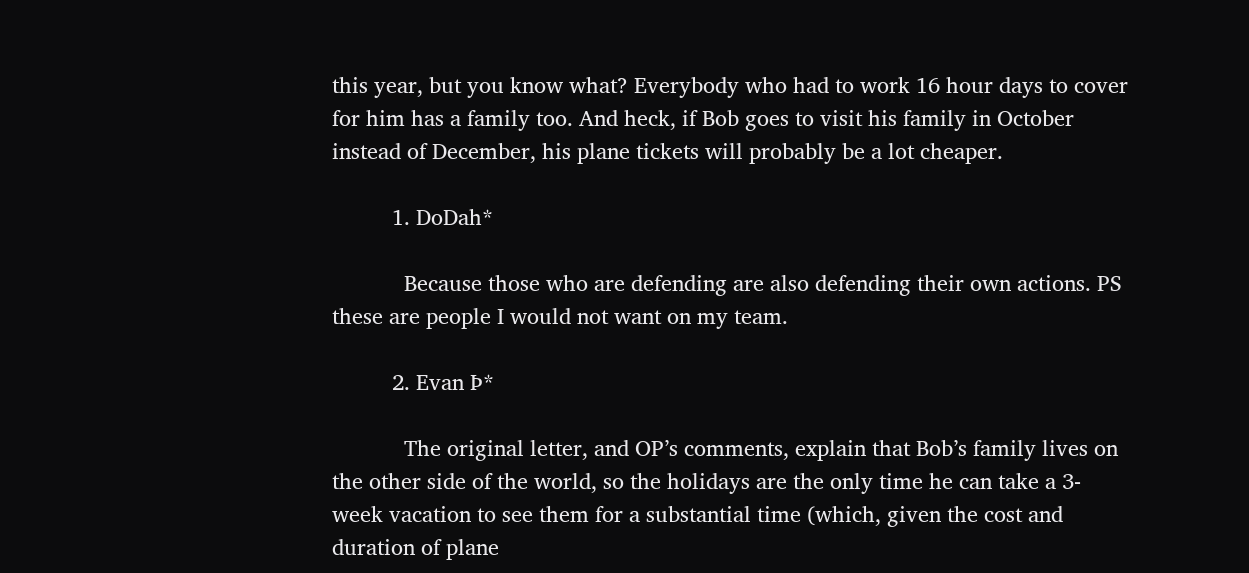this year, but you know what? Everybody who had to work 16 hour days to cover for him has a family too. And heck, if Bob goes to visit his family in October instead of December, his plane tickets will probably be a lot cheaper.

          1. DoDah*

            Because those who are defending are also defending their own actions. PS these are people I would not want on my team.

          2. Evan Þ*

            The original letter, and OP’s comments, explain that Bob’s family lives on the other side of the world, so the holidays are the only time he can take a 3-week vacation to see them for a substantial time (which, given the cost and duration of plane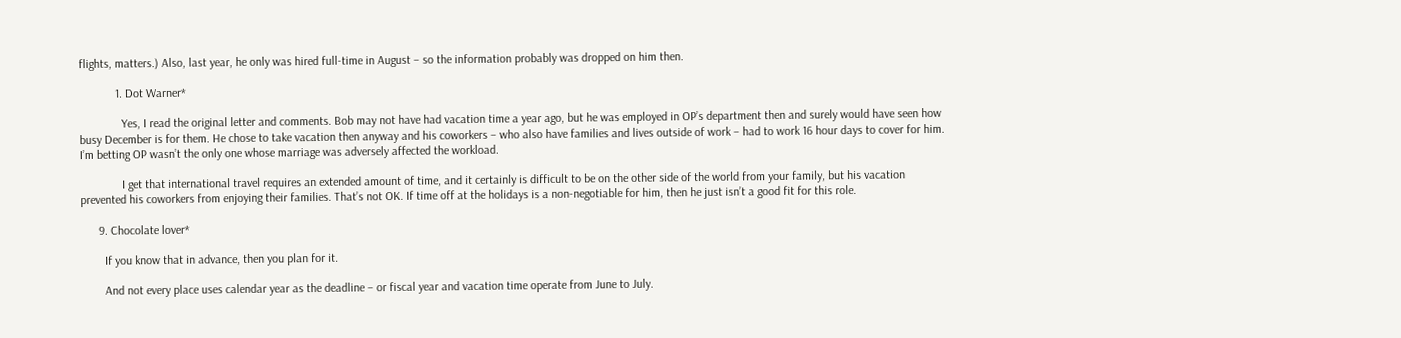flights, matters.) Also, last year, he only was hired full-time in August – so the information probably was dropped on him then.

            1. Dot Warner*

              Yes, I read the original letter and comments. Bob may not have had vacation time a year ago, but he was employed in OP’s department then and surely would have seen how busy December is for them. He chose to take vacation then anyway and his coworkers – who also have families and lives outside of work – had to work 16 hour days to cover for him. I’m betting OP wasn’t the only one whose marriage was adversely affected the workload.

              I get that international travel requires an extended amount of time, and it certainly is difficult to be on the other side of the world from your family, but his vacation prevented his coworkers from enjoying their families. That’s not OK. If time off at the holidays is a non-negotiable for him, then he just isn’t a good fit for this role.

      9. Chocolate lover*

        If you know that in advance, then you plan for it.

        And not every place uses calendar year as the deadline – or fiscal year and vacation time operate from June to July.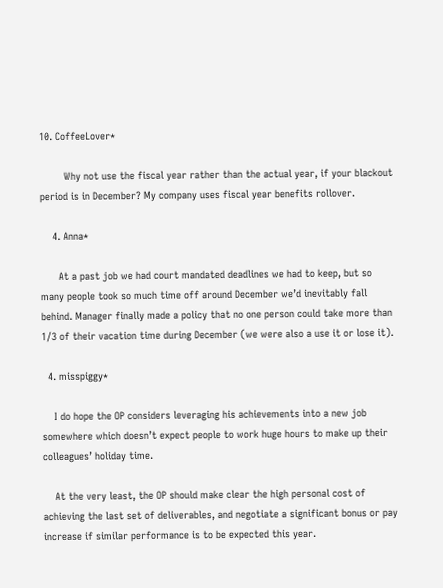10. CoffeeLover*

        Why not use the fiscal year rather than the actual year, if your blackout period is in December? My company uses fiscal year benefits rollover.

    4. Anna*

      At a past job we had court mandated deadlines we had to keep, but so many people took so much time off around December we’d inevitably fall behind. Manager finally made a policy that no one person could take more than 1/3 of their vacation time during December (we were also a use it or lose it).

  4. misspiggy*

    I do hope the OP considers leveraging his achievements into a new job somewhere which doesn’t expect people to work huge hours to make up their colleagues’ holiday time.

    At the very least, the OP should make clear the high personal cost of achieving the last set of deliverables, and negotiate a significant bonus or pay increase if similar performance is to be expected this year.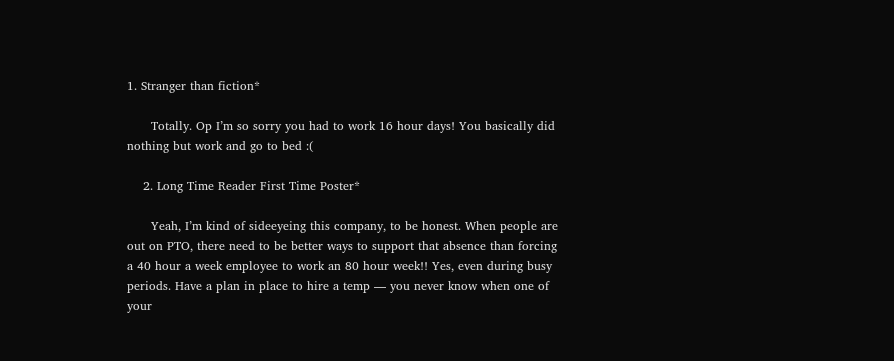1. Stranger than fiction*

      Totally. Op I’m so sorry you had to work 16 hour days! You basically did nothing but work and go to bed :(

    2. Long Time Reader First Time Poster*

      Yeah, I’m kind of sideeyeing this company, to be honest. When people are out on PTO, there need to be better ways to support that absence than forcing a 40 hour a week employee to work an 80 hour week!! Yes, even during busy periods. Have a plan in place to hire a temp — you never know when one of your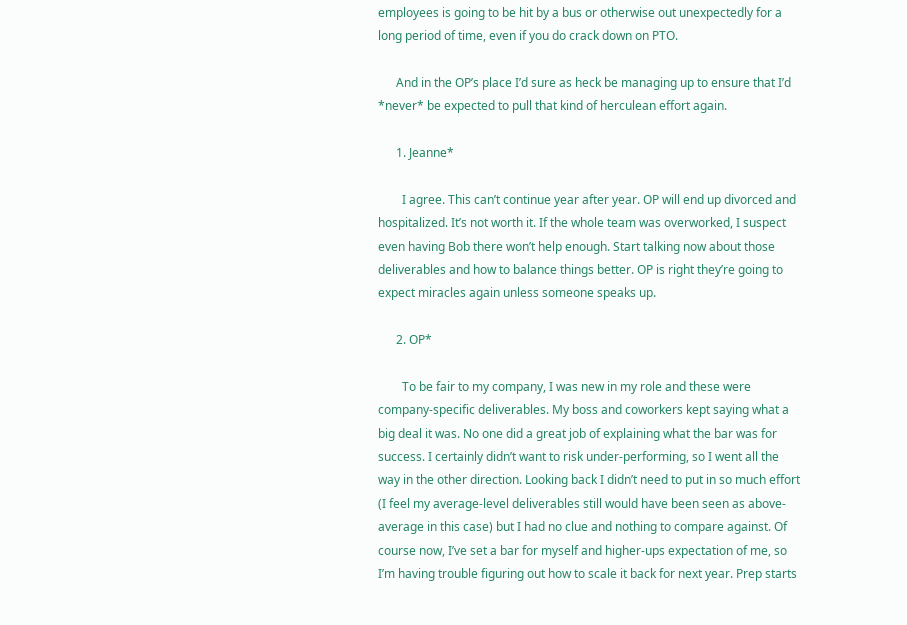employees is going to be hit by a bus or otherwise out unexpectedly for a long period of time, even if you do crack down on PTO.

      And in the OP’s place I’d sure as heck be managing up to ensure that I’d *never* be expected to pull that kind of herculean effort again.

      1. Jeanne*

        I agree. This can’t continue year after year. OP will end up divorced and hospitalized. It’s not worth it. If the whole team was overworked, I suspect even having Bob there won’t help enough. Start talking now about those deliverables and how to balance things better. OP is right they’re going to expect miracles again unless someone speaks up.

      2. OP*

        To be fair to my company, I was new in my role and these were company-specific deliverables. My boss and coworkers kept saying what a big deal it was. No one did a great job of explaining what the bar was for success. I certainly didn’t want to risk under-performing, so I went all the way in the other direction. Looking back I didn’t need to put in so much effort (I feel my average-level deliverables still would have been seen as above-average in this case) but I had no clue and nothing to compare against. Of course now, I’ve set a bar for myself and higher-ups expectation of me, so I’m having trouble figuring out how to scale it back for next year. Prep starts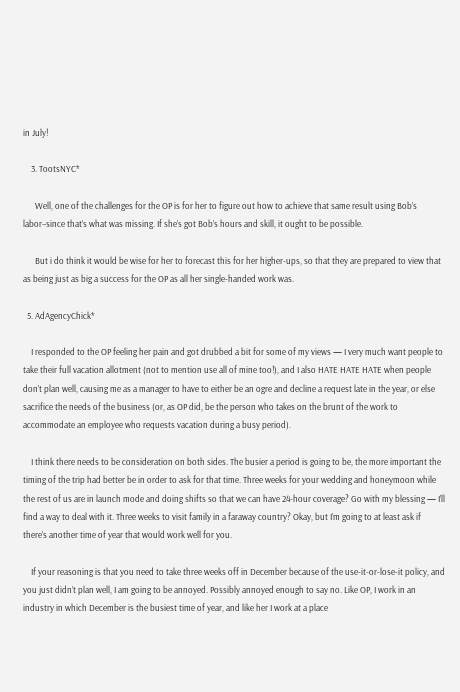in July!

    3. TootsNYC*

      Well, one of the challenges for the OP is for her to figure out how to achieve that same result using Bob’s labor–since that’s what was missing. If she’s got Bob’s hours and skill, it ought to be possible.

      But i do think it would be wise for her to forecast this for her higher-ups, so that they are prepared to view that as being just as big a success for the OP as all her single-handed work was.

  5. AdAgencyChick*

    I responded to the OP feeling her pain and got drubbed a bit for some of my views — I very much want people to take their full vacation allotment (not to mention use all of mine too!), and I also HATE HATE HATE when people don’t plan well, causing me as a manager to have to either be an ogre and decline a request late in the year, or else sacrifice the needs of the business (or, as OP did, be the person who takes on the brunt of the work to accommodate an employee who requests vacation during a busy period).

    I think there needs to be consideration on both sides. The busier a period is going to be, the more important the timing of the trip had better be in order to ask for that time. Three weeks for your wedding and honeymoon while the rest of us are in launch mode and doing shifts so that we can have 24-hour coverage? Go with my blessing — I’ll find a way to deal with it. Three weeks to visit family in a faraway country? Okay, but I’m going to at least ask if there’s another time of year that would work well for you.

    If your reasoning is that you need to take three weeks off in December because of the use-it-or-lose-it policy, and you just didn’t plan well, I am going to be annoyed. Possibly annoyed enough to say no. Like OP, I work in an industry in which December is the busiest time of year, and like her I work at a place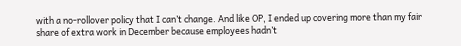with a no-rollover policy that I can’t change. And like OP, I ended up covering more than my fair share of extra work in December because employees hadn’t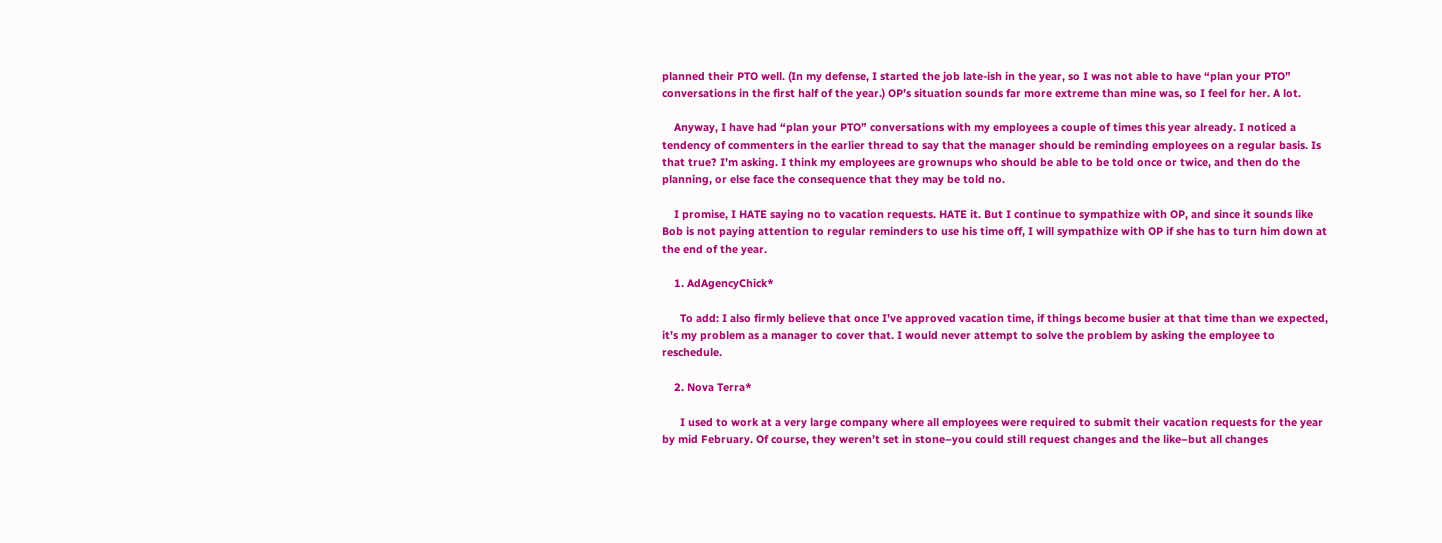planned their PTO well. (In my defense, I started the job late-ish in the year, so I was not able to have “plan your PTO” conversations in the first half of the year.) OP’s situation sounds far more extreme than mine was, so I feel for her. A lot.

    Anyway, I have had “plan your PTO” conversations with my employees a couple of times this year already. I noticed a tendency of commenters in the earlier thread to say that the manager should be reminding employees on a regular basis. Is that true? I’m asking. I think my employees are grownups who should be able to be told once or twice, and then do the planning, or else face the consequence that they may be told no.

    I promise, I HATE saying no to vacation requests. HATE it. But I continue to sympathize with OP, and since it sounds like Bob is not paying attention to regular reminders to use his time off, I will sympathize with OP if she has to turn him down at the end of the year.

    1. AdAgencyChick*

      To add: I also firmly believe that once I’ve approved vacation time, if things become busier at that time than we expected, it’s my problem as a manager to cover that. I would never attempt to solve the problem by asking the employee to reschedule.

    2. Nova Terra*

      I used to work at a very large company where all employees were required to submit their vacation requests for the year by mid February. Of course, they weren’t set in stone–you could still request changes and the like–but all changes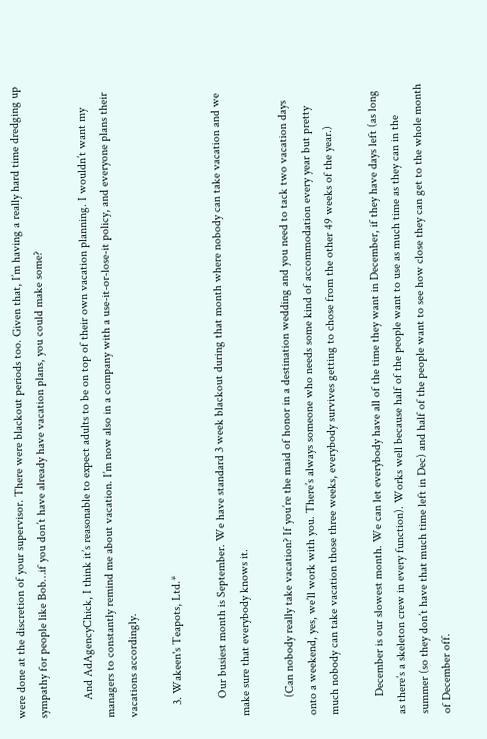were done at the discretion of your supervisor. There were blackout periods too. Given that, I’m having a really hard time dredging up sympathy for people like Bob…if you don’t have already have vacation plans, you could make some?

      And AdAgencyChick, I think it’s reasonable to expect adults to be on top of their own vacation planning. I wouldn’t want my managers to constantly remind me about vacation. I’m now also in a company with a use-it-or-lose-it policy, and everyone plans their vacations accordingly.

    3. Wakeen's Teapots, Ltd.*

      Our busiest month is September. We have standard 3 week blackout during that month where nobody can take vacation and we make sure that everybody knows it.

      (Can nobody really take vacation? If you’re the maid of honor in a destination wedding and you need to tack two vacation days onto a weekend, yes, we’ll work with you. There’s always someone who needs some kind of accommodation every year but pretty much nobody can take vacation those three weeks, everybody survives getting to chose from the other 49 weeks of the year.)

      December is our slowest month. We can let everybody have all of the time they want in December, if they have days left (as long as there’s a skeleton crew in every function). Works well because half of the people want to use as much time as they can in the summer (so they don’t have that much time left in Dec) and half of the people want to see how close they can get to the whole month of December off.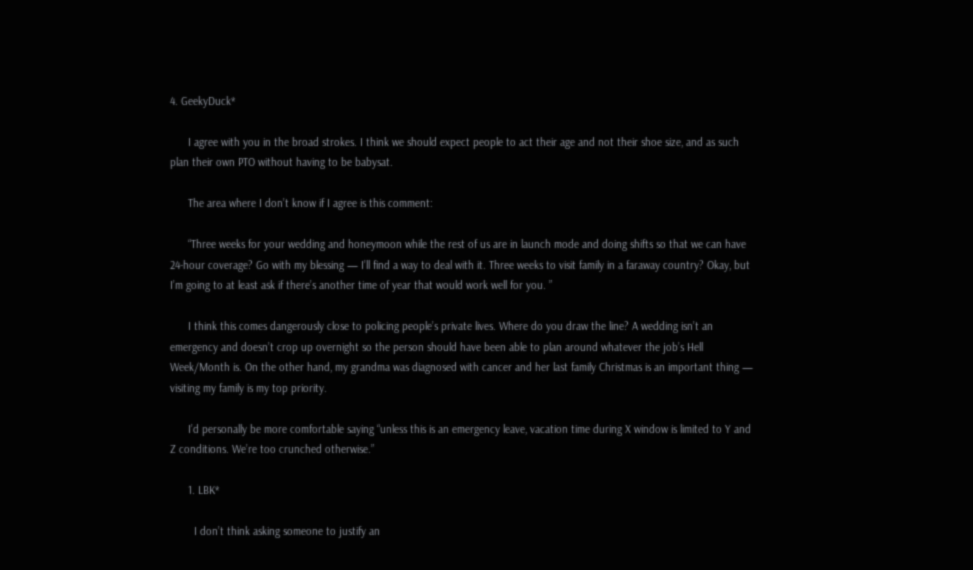4. GeekyDuck*

      I agree with you in the broad strokes. I think we should expect people to act their age and not their shoe size, and as such plan their own PTO without having to be babysat.

      The area where I don’t know if I agree is this comment:

      “Three weeks for your wedding and honeymoon while the rest of us are in launch mode and doing shifts so that we can have 24-hour coverage? Go with my blessing — I’ll find a way to deal with it. Three weeks to visit family in a faraway country? Okay, but I’m going to at least ask if there’s another time of year that would work well for you. ”

      I think this comes dangerously close to policing people’s private lives. Where do you draw the line? A wedding isn’t an emergency and doesn’t crop up overnight so the person should have been able to plan around whatever the job’s Hell Week/Month is. On the other hand, my grandma was diagnosed with cancer and her last family Christmas is an important thing — visiting my family is my top priority.

      I’d personally be more comfortable saying “unless this is an emergency leave, vacation time during X window is limited to Y and Z conditions. We’re too crunched otherwise.”

      1. LBK*

        I don’t think asking someone to justify an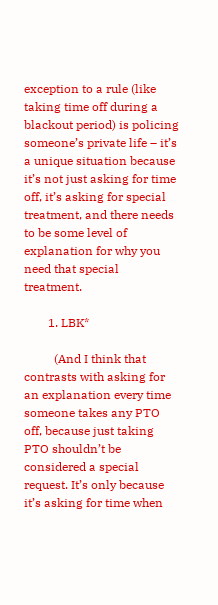exception to a rule (like taking time off during a blackout period) is policing someone’s private life – it’s a unique situation because it’s not just asking for time off, it’s asking for special treatment, and there needs to be some level of explanation for why you need that special treatment.

        1. LBK*

          (And I think that contrasts with asking for an explanation every time someone takes any PTO off, because just taking PTO shouldn’t be considered a special request. It’s only because it’s asking for time when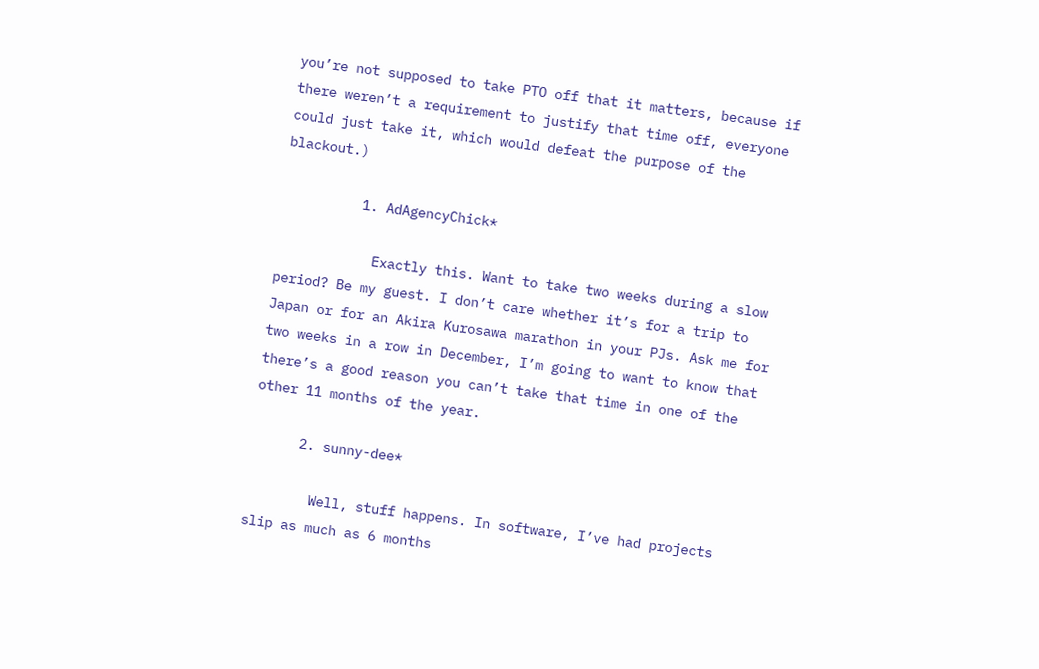you’re not supposed to take PTO off that it matters, because if there weren’t a requirement to justify that time off, everyone could just take it, which would defeat the purpose of the blackout.)

          1. AdAgencyChick*

            Exactly this. Want to take two weeks during a slow period? Be my guest. I don’t care whether it’s for a trip to Japan or for an Akira Kurosawa marathon in your PJs. Ask me for two weeks in a row in December, I’m going to want to know that there’s a good reason you can’t take that time in one of the other 11 months of the year.

      2. sunny-dee*

        Well, stuff happens. In software, I’ve had projects slip as much as 6 months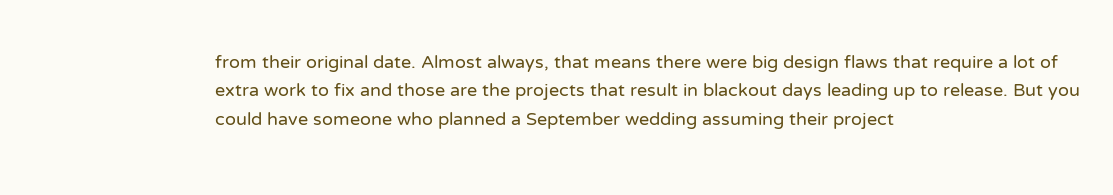from their original date. Almost always, that means there were big design flaws that require a lot of extra work to fix and those are the projects that result in blackout days leading up to release. But you could have someone who planned a September wedding assuming their project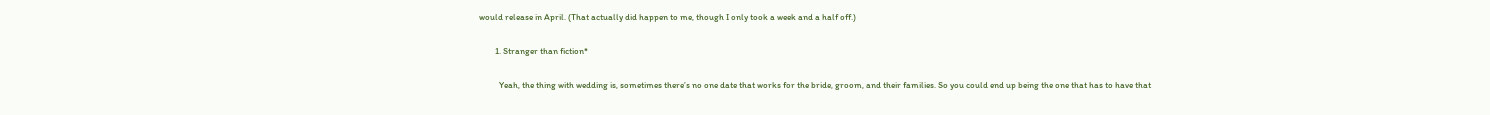would release in April. (That actually did happen to me, though I only took a week and a half off.)

        1. Stranger than fiction*

          Yeah, the thing with wedding is, sometimes there’s no one date that works for the bride, groom, and their families. So you could end up being the one that has to have that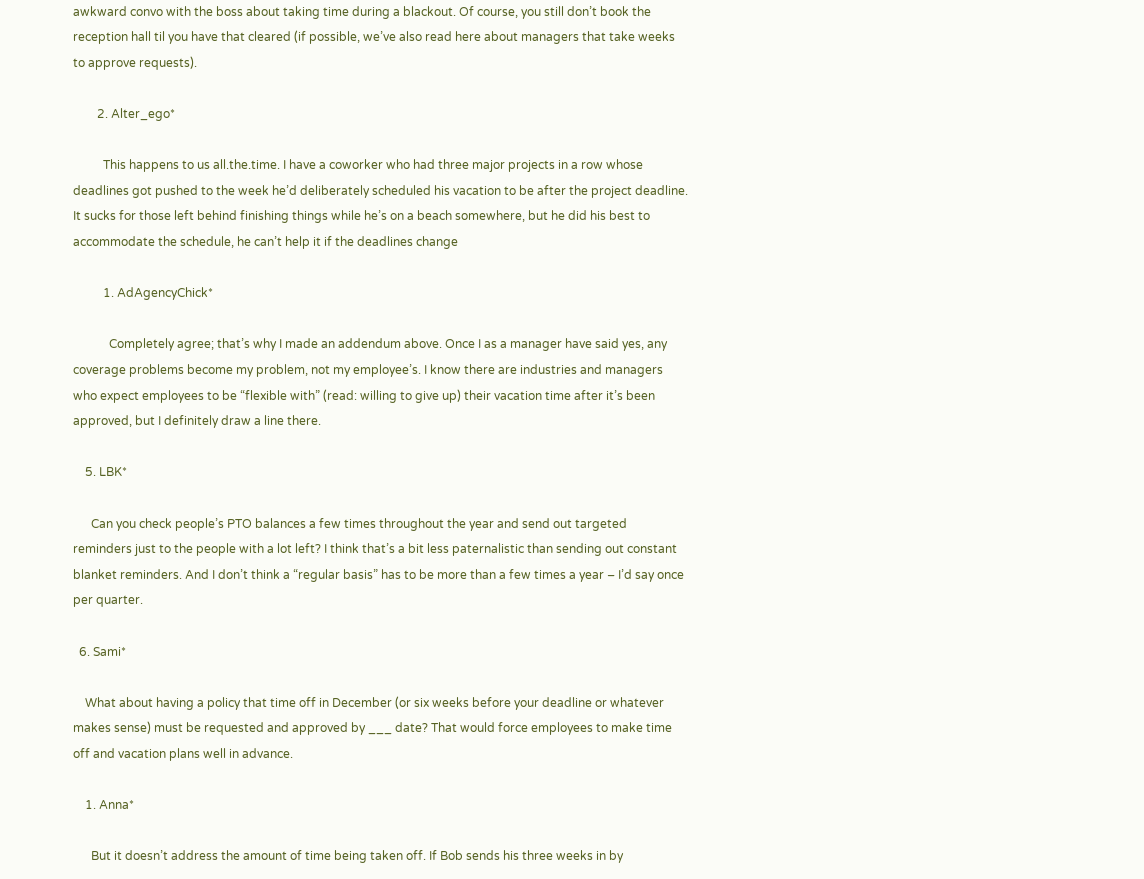awkward convo with the boss about taking time during a blackout. Of course, you still don’t book the reception hall til you have that cleared (if possible, we’ve also read here about managers that take weeks to approve requests).

        2. Alter_ego*

          This happens to us all.the.time. I have a coworker who had three major projects in a row whose deadlines got pushed to the week he’d deliberately scheduled his vacation to be after the project deadline. It sucks for those left behind finishing things while he’s on a beach somewhere, but he did his best to accommodate the schedule, he can’t help it if the deadlines change

          1. AdAgencyChick*

            Completely agree; that’s why I made an addendum above. Once I as a manager have said yes, any coverage problems become my problem, not my employee’s. I know there are industries and managers who expect employees to be “flexible with” (read: willing to give up) their vacation time after it’s been approved, but I definitely draw a line there.

    5. LBK*

      Can you check people’s PTO balances a few times throughout the year and send out targeted reminders just to the people with a lot left? I think that’s a bit less paternalistic than sending out constant blanket reminders. And I don’t think a “regular basis” has to be more than a few times a year – I’d say once per quarter.

  6. Sami*

    What about having a policy that time off in December (or six weeks before your deadline or whatever makes sense) must be requested and approved by ___ date? That would force employees to make time off and vacation plans well in advance.

    1. Anna*

      But it doesn’t address the amount of time being taken off. If Bob sends his three weeks in by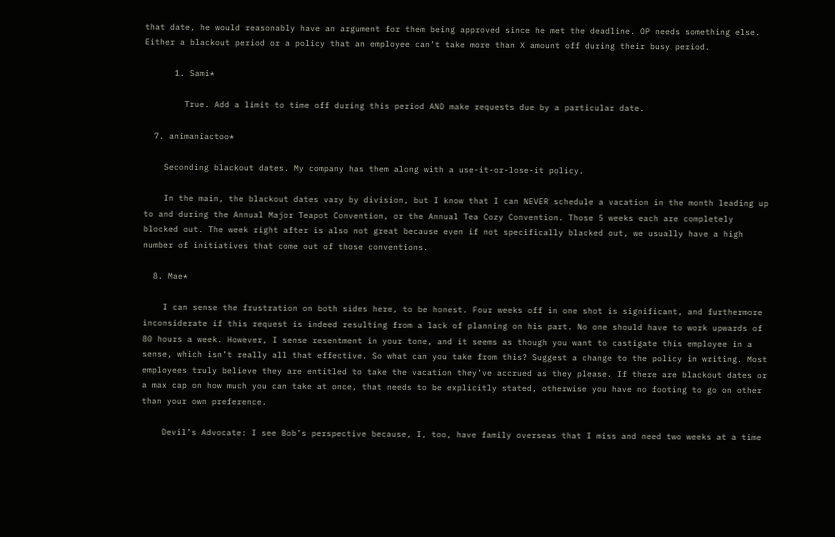that date, he would reasonably have an argument for them being approved since he met the deadline. OP needs something else. Either a blackout period or a policy that an employee can’t take more than X amount off during their busy period.

      1. Sami*

        True. Add a limit to time off during this period AND make requests due by a particular date.

  7. animaniactoo*

    Seconding blackout dates. My company has them along with a use-it-or-lose-it policy.

    In the main, the blackout dates vary by division, but I know that I can NEVER schedule a vacation in the month leading up to and during the Annual Major Teapot Convention, or the Annual Tea Cozy Convention. Those 5 weeks each are completely blocked out. The week right after is also not great because even if not specifically blacked out, we usually have a high number of initiatives that come out of those conventions.

  8. Mae*

    I can sense the frustration on both sides here, to be honest. Four weeks off in one shot is significant, and furthermore inconsiderate if this request is indeed resulting from a lack of planning on his part. No one should have to work upwards of 80 hours a week. However, I sense resentment in your tone, and it seems as though you want to castigate this employee in a sense, which isn’t really all that effective. So what can you take from this? Suggest a change to the policy in writing. Most employees truly believe they are entitled to take the vacation they’ve accrued as they please. If there are blackout dates or a max cap on how much you can take at once, that needs to be explicitly stated, otherwise you have no footing to go on other than your own preference.

    Devil’s Advocate: I see Bob’s perspective because, I, too, have family overseas that I miss and need two weeks at a time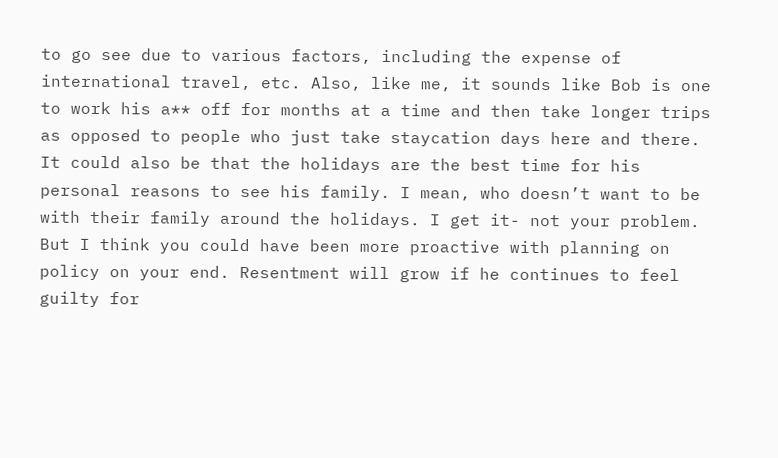to go see due to various factors, including the expense of international travel, etc. Also, like me, it sounds like Bob is one to work his a** off for months at a time and then take longer trips as opposed to people who just take staycation days here and there. It could also be that the holidays are the best time for his personal reasons to see his family. I mean, who doesn’t want to be with their family around the holidays. I get it- not your problem. But I think you could have been more proactive with planning on policy on your end. Resentment will grow if he continues to feel guilty for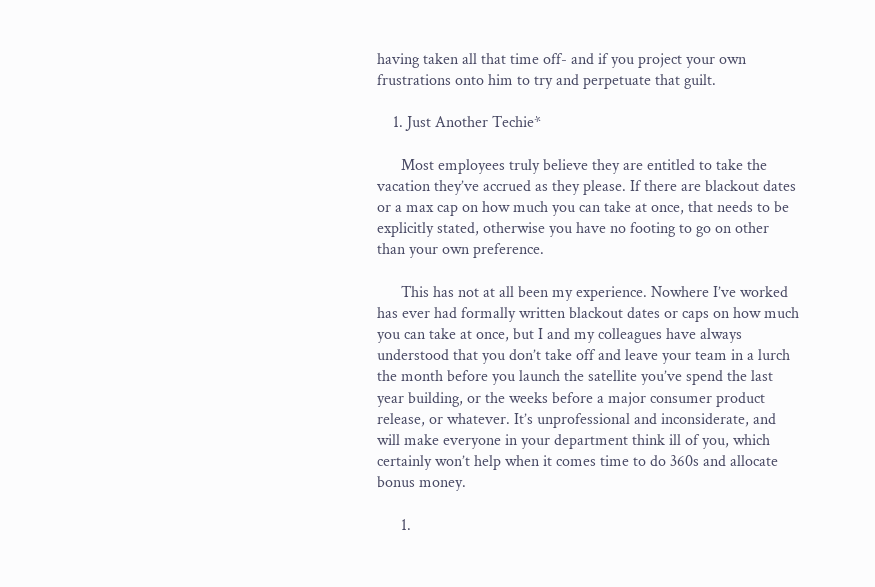having taken all that time off- and if you project your own frustrations onto him to try and perpetuate that guilt.

    1. Just Another Techie*

      Most employees truly believe they are entitled to take the vacation they’ve accrued as they please. If there are blackout dates or a max cap on how much you can take at once, that needs to be explicitly stated, otherwise you have no footing to go on other than your own preference.

      This has not at all been my experience. Nowhere I’ve worked has ever had formally written blackout dates or caps on how much you can take at once, but I and my colleagues have always understood that you don’t take off and leave your team in a lurch the month before you launch the satellite you’ve spend the last year building, or the weeks before a major consumer product release, or whatever. It’s unprofessional and inconsiderate, and will make everyone in your department think ill of you, which certainly won’t help when it comes time to do 360s and allocate bonus money.

      1.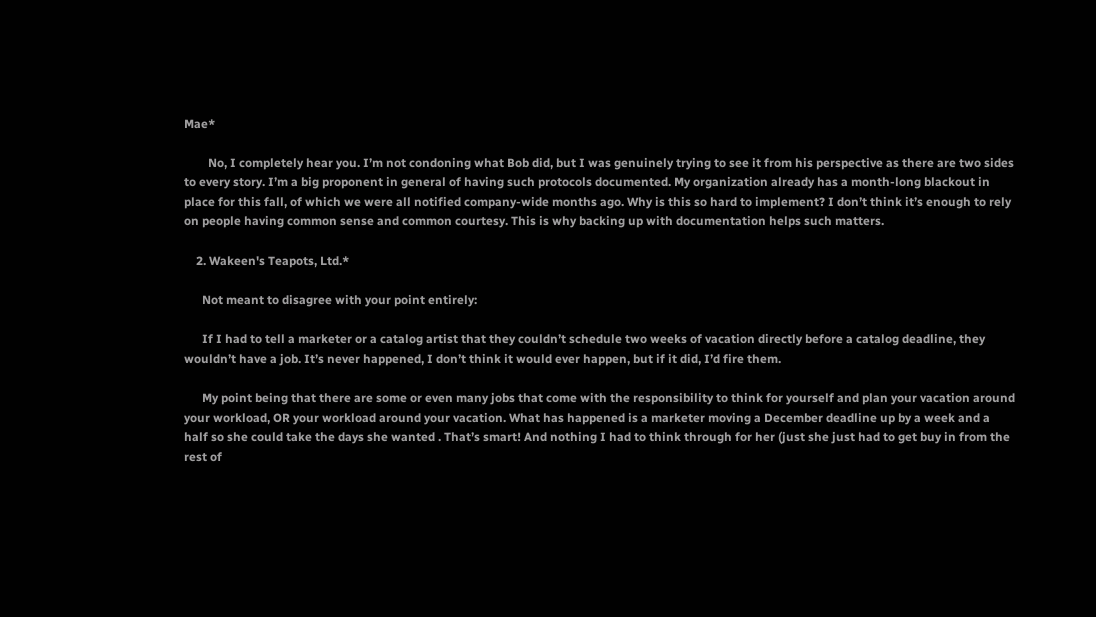Mae*

        No, I completely hear you. I’m not condoning what Bob did, but I was genuinely trying to see it from his perspective as there are two sides to every story. I’m a big proponent in general of having such protocols documented. My organization already has a month-long blackout in place for this fall, of which we were all notified company-wide months ago. Why is this so hard to implement? I don’t think it’s enough to rely on people having common sense and common courtesy. This is why backing up with documentation helps such matters.

    2. Wakeen's Teapots, Ltd.*

      Not meant to disagree with your point entirely:

      If I had to tell a marketer or a catalog artist that they couldn’t schedule two weeks of vacation directly before a catalog deadline, they wouldn’t have a job. It’s never happened, I don’t think it would ever happen, but if it did, I’d fire them.

      My point being that there are some or even many jobs that come with the responsibility to think for yourself and plan your vacation around your workload, OR your workload around your vacation. What has happened is a marketer moving a December deadline up by a week and a half so she could take the days she wanted . That’s smart! And nothing I had to think through for her (just she just had to get buy in from the rest of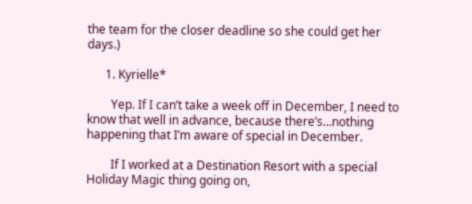the team for the closer deadline so she could get her days.)

      1. Kyrielle*

        Yep. If I can’t take a week off in December, I need to know that well in advance, because there’s…nothing happening that I’m aware of special in December.

        If I worked at a Destination Resort with a special Holiday Magic thing going on,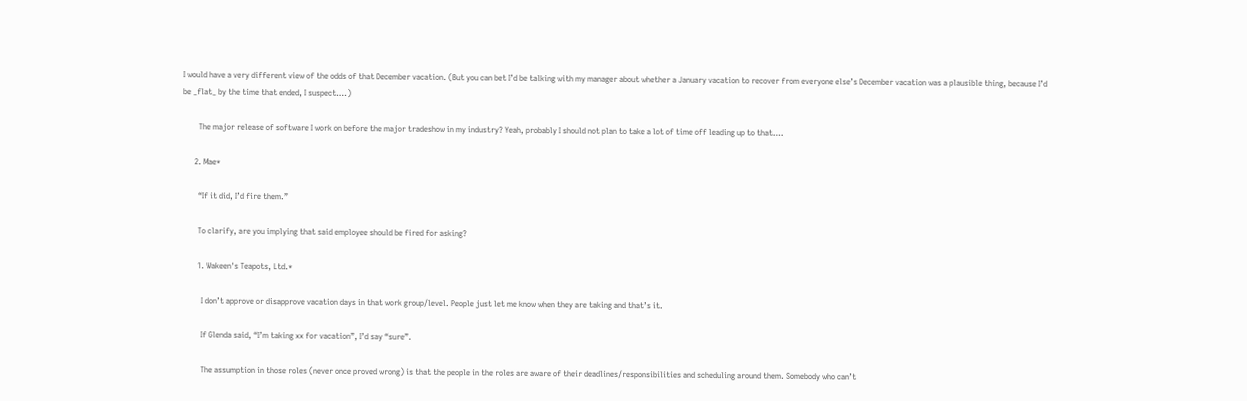I would have a very different view of the odds of that December vacation. (But you can bet I’d be talking with my manager about whether a January vacation to recover from everyone else’s December vacation was a plausible thing, because I’d be _flat_ by the time that ended, I suspect….)

        The major release of software I work on before the major tradeshow in my industry? Yeah, probably I should not plan to take a lot of time off leading up to that….

      2. Mae*

        “If it did, I’d fire them.”

        To clarify, are you implying that said employee should be fired for asking?

        1. Wakeen's Teapots, Ltd.*

          I don’t approve or disapprove vacation days in that work group/level. People just let me know when they are taking and that’s it.

          If Glenda said, “I’m taking xx for vacation”, I’d say “sure”.

          The assumption in those roles (never once proved wrong) is that the people in the roles are aware of their deadlines/responsibilities and scheduling around them. Somebody who can’t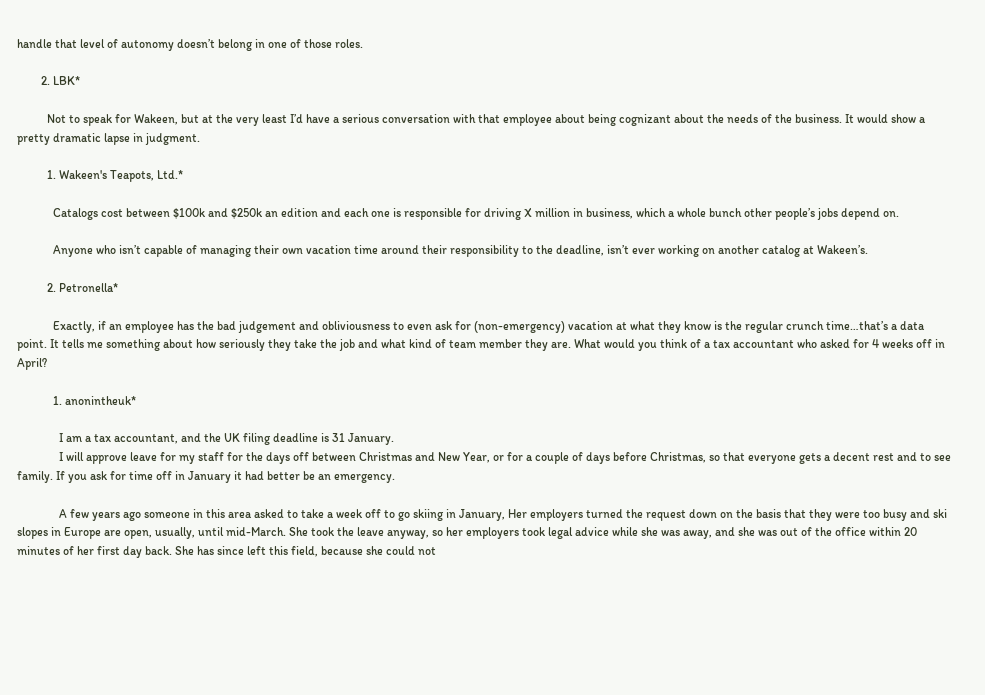handle that level of autonomy doesn’t belong in one of those roles.

        2. LBK*

          Not to speak for Wakeen, but at the very least I’d have a serious conversation with that employee about being cognizant about the needs of the business. It would show a pretty dramatic lapse in judgment.

          1. Wakeen's Teapots, Ltd.*

            Catalogs cost between $100k and $250k an edition and each one is responsible for driving X million in business, which a whole bunch other people’s jobs depend on.

            Anyone who isn’t capable of managing their own vacation time around their responsibility to the deadline, isn’t ever working on another catalog at Wakeen’s.

          2. Petronella*

            Exactly, if an employee has the bad judgement and obliviousness to even ask for (non-emergency) vacation at what they know is the regular crunch time…that’s a data point. It tells me something about how seriously they take the job and what kind of team member they are. What would you think of a tax accountant who asked for 4 weeks off in April?

            1. anonintheuk*

              I am a tax accountant, and the UK filing deadline is 31 January.
              I will approve leave for my staff for the days off between Christmas and New Year, or for a couple of days before Christmas, so that everyone gets a decent rest and to see family. If you ask for time off in January it had better be an emergency.

              A few years ago someone in this area asked to take a week off to go skiing in January, Her employers turned the request down on the basis that they were too busy and ski slopes in Europe are open, usually, until mid-March. She took the leave anyway, so her employers took legal advice while she was away, and she was out of the office within 20 minutes of her first day back. She has since left this field, because she could not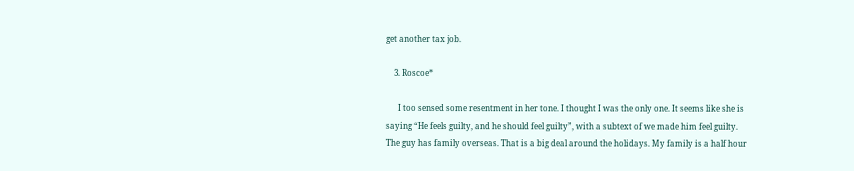get another tax job.

    3. Roscoe*

      I too sensed some resentment in her tone. I thought I was the only one. It seems like she is saying “He feels guilty, and he should feel guilty”, with a subtext of we made him feel guilty. The guy has family overseas. That is a big deal around the holidays. My family is a half hour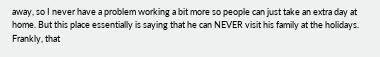away, so I never have a problem working a bit more so people can just take an extra day at home. But this place essentially is saying that he can NEVER visit his family at the holidays. Frankly, that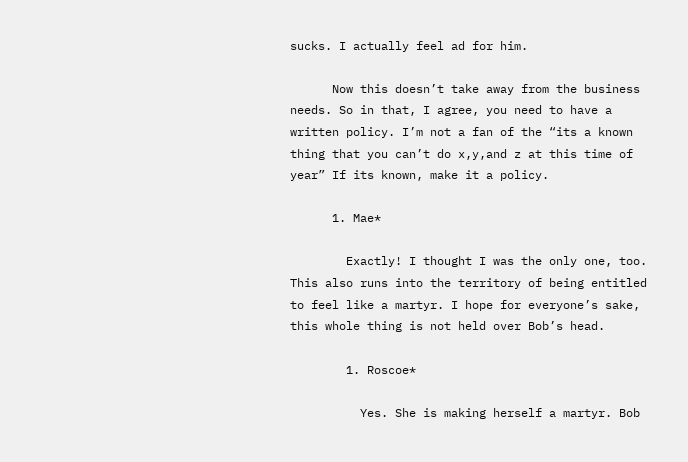sucks. I actually feel ad for him.

      Now this doesn’t take away from the business needs. So in that, I agree, you need to have a written policy. I’m not a fan of the “its a known thing that you can’t do x,y,and z at this time of year” If its known, make it a policy.

      1. Mae*

        Exactly! I thought I was the only one, too. This also runs into the territory of being entitled to feel like a martyr. I hope for everyone’s sake, this whole thing is not held over Bob’s head.

        1. Roscoe*

          Yes. She is making herself a martyr. Bob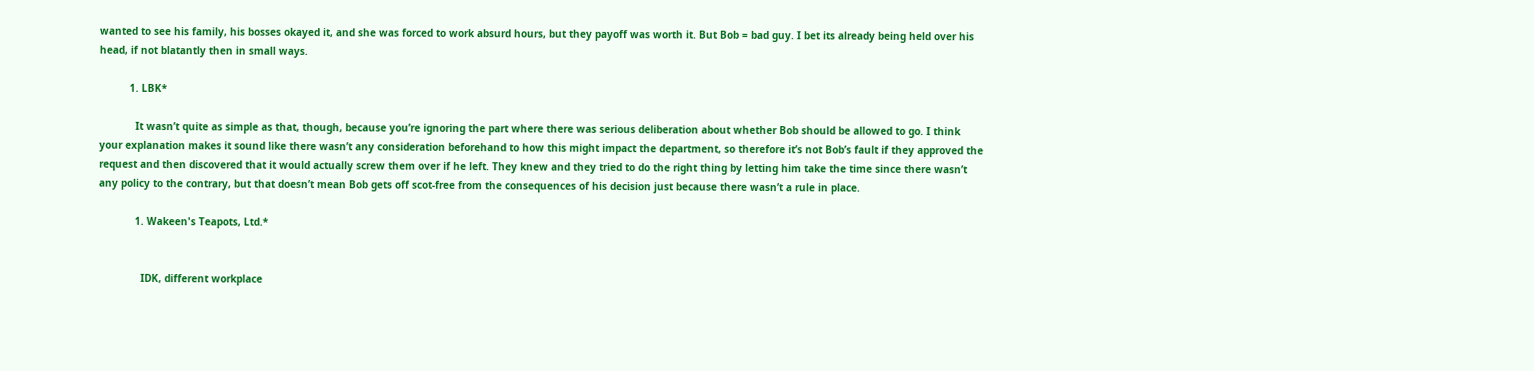wanted to see his family, his bosses okayed it, and she was forced to work absurd hours, but they payoff was worth it. But Bob = bad guy. I bet its already being held over his head, if not blatantly then in small ways.

          1. LBK*

            It wasn’t quite as simple as that, though, because you’re ignoring the part where there was serious deliberation about whether Bob should be allowed to go. I think your explanation makes it sound like there wasn’t any consideration beforehand to how this might impact the department, so therefore it’s not Bob’s fault if they approved the request and then discovered that it would actually screw them over if he left. They knew and they tried to do the right thing by letting him take the time since there wasn’t any policy to the contrary, but that doesn’t mean Bob gets off scot-free from the consequences of his decision just because there wasn’t a rule in place.

            1. Wakeen's Teapots, Ltd.*


              IDK, different workplace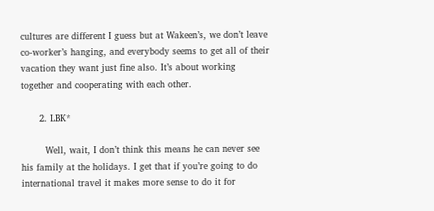cultures are different I guess but at Wakeen’s, we don’t leave co-worker’s hanging, and everybody seems to get all of their vacation they want just fine also. It’s about working together and cooperating with each other.

      2. LBK*

        Well, wait, I don’t think this means he can never see his family at the holidays. I get that if you’re going to do international travel it makes more sense to do it for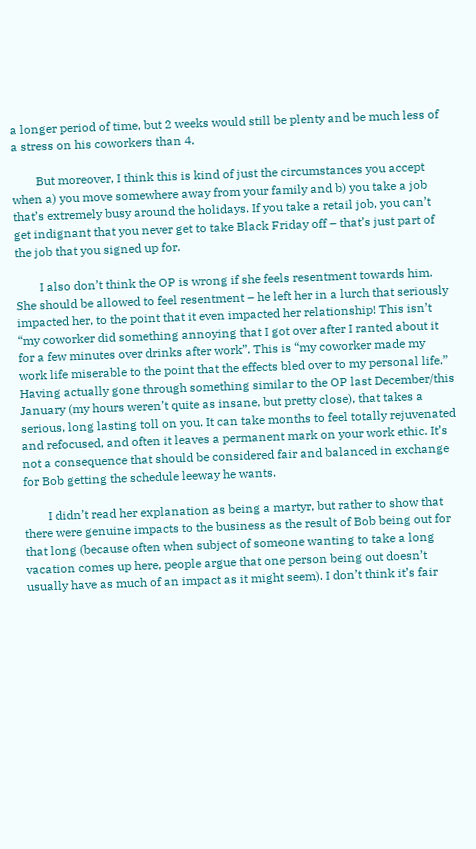a longer period of time, but 2 weeks would still be plenty and be much less of a stress on his coworkers than 4.

        But moreover, I think this is kind of just the circumstances you accept when a) you move somewhere away from your family and b) you take a job that’s extremely busy around the holidays. If you take a retail job, you can’t get indignant that you never get to take Black Friday off – that’s just part of the job that you signed up for.

        I also don’t think the OP is wrong if she feels resentment towards him. She should be allowed to feel resentment – he left her in a lurch that seriously impacted her, to the point that it even impacted her relationship! This isn’t “my coworker did something annoying that I got over after I ranted about it for a few minutes over drinks after work”. This is “my coworker made my work life miserable to the point that the effects bled over to my personal life.” Having actually gone through something similar to the OP last December/this January (my hours weren’t quite as insane, but pretty close), that takes a serious, long lasting toll on you. It can take months to feel totally rejuvenated and refocused, and often it leaves a permanent mark on your work ethic. It’s not a consequence that should be considered fair and balanced in exchange for Bob getting the schedule leeway he wants.

        I didn’t read her explanation as being a martyr, but rather to show that there were genuine impacts to the business as the result of Bob being out for that long (because often when subject of someone wanting to take a long vacation comes up here, people argue that one person being out doesn’t usually have as much of an impact as it might seem). I don’t think it’s fair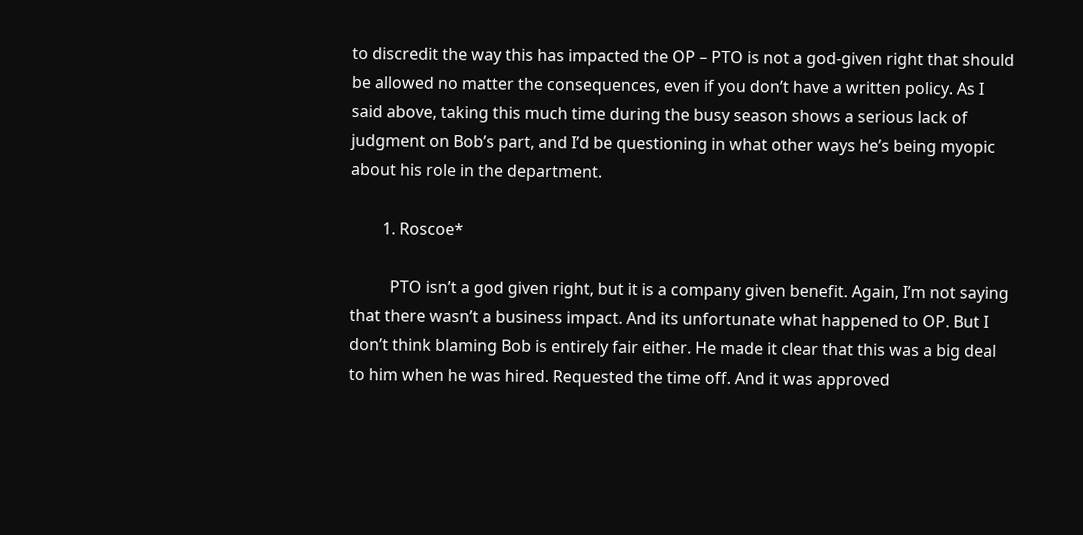to discredit the way this has impacted the OP – PTO is not a god-given right that should be allowed no matter the consequences, even if you don’t have a written policy. As I said above, taking this much time during the busy season shows a serious lack of judgment on Bob’s part, and I’d be questioning in what other ways he’s being myopic about his role in the department.

        1. Roscoe*

          PTO isn’t a god given right, but it is a company given benefit. Again, I’m not saying that there wasn’t a business impact. And its unfortunate what happened to OP. But I don’t think blaming Bob is entirely fair either. He made it clear that this was a big deal to him when he was hired. Requested the time off. And it was approved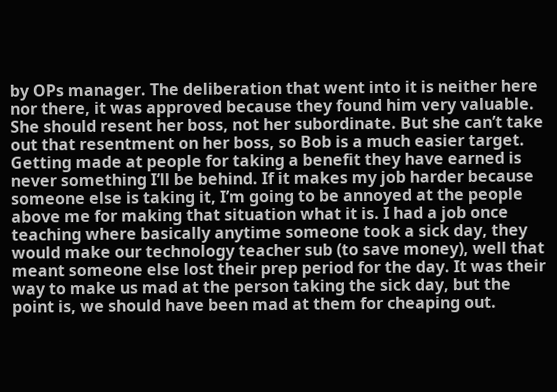by OPs manager. The deliberation that went into it is neither here nor there, it was approved because they found him very valuable. She should resent her boss, not her subordinate. But she can’t take out that resentment on her boss, so Bob is a much easier target. Getting made at people for taking a benefit they have earned is never something I’ll be behind. If it makes my job harder because someone else is taking it, I’m going to be annoyed at the people above me for making that situation what it is. I had a job once teaching where basically anytime someone took a sick day, they would make our technology teacher sub (to save money), well that meant someone else lost their prep period for the day. It was their way to make us mad at the person taking the sick day, but the point is, we should have been mad at them for cheaping out.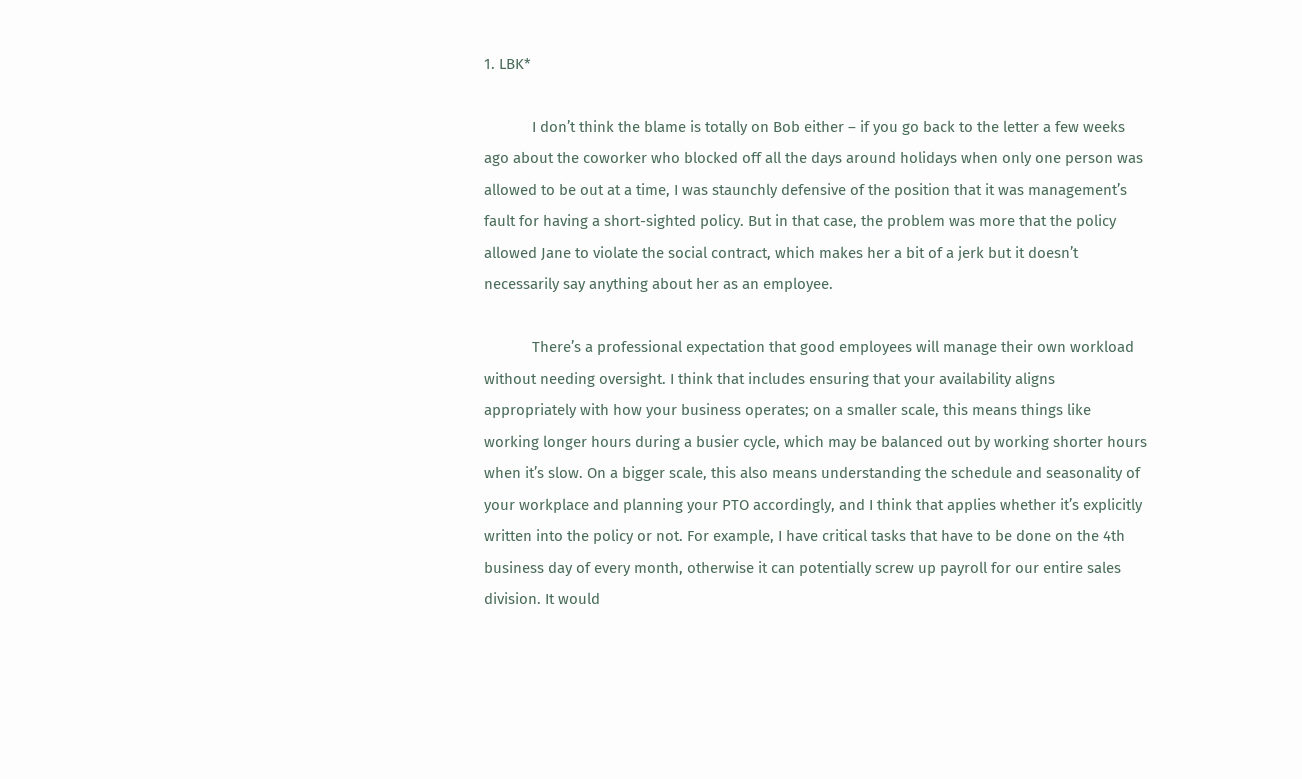1. LBK*

            I don’t think the blame is totally on Bob either – if you go back to the letter a few weeks ago about the coworker who blocked off all the days around holidays when only one person was allowed to be out at a time, I was staunchly defensive of the position that it was management’s fault for having a short-sighted policy. But in that case, the problem was more that the policy allowed Jane to violate the social contract, which makes her a bit of a jerk but it doesn’t necessarily say anything about her as an employee.

            There’s a professional expectation that good employees will manage their own workload without needing oversight. I think that includes ensuring that your availability aligns appropriately with how your business operates; on a smaller scale, this means things like working longer hours during a busier cycle, which may be balanced out by working shorter hours when it’s slow. On a bigger scale, this also means understanding the schedule and seasonality of your workplace and planning your PTO accordingly, and I think that applies whether it’s explicitly written into the policy or not. For example, I have critical tasks that have to be done on the 4th business day of every month, otherwise it can potentially screw up payroll for our entire sales division. It would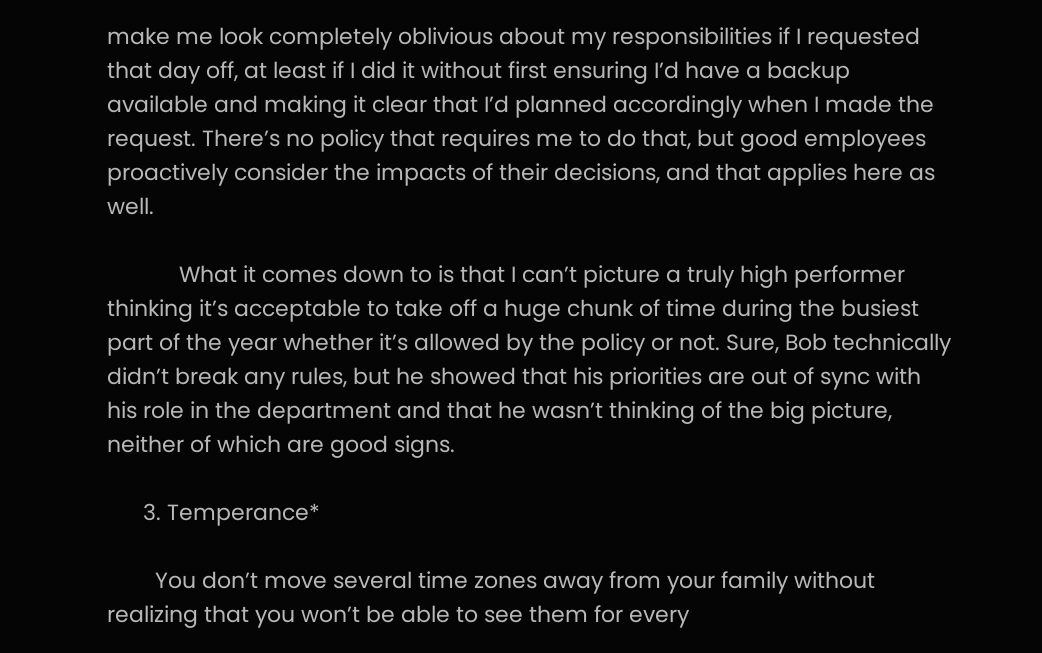make me look completely oblivious about my responsibilities if I requested that day off, at least if I did it without first ensuring I’d have a backup available and making it clear that I’d planned accordingly when I made the request. There’s no policy that requires me to do that, but good employees proactively consider the impacts of their decisions, and that applies here as well.

            What it comes down to is that I can’t picture a truly high performer thinking it’s acceptable to take off a huge chunk of time during the busiest part of the year whether it’s allowed by the policy or not. Sure, Bob technically didn’t break any rules, but he showed that his priorities are out of sync with his role in the department and that he wasn’t thinking of the big picture, neither of which are good signs.

      3. Temperance*

        You don’t move several time zones away from your family without realizing that you won’t be able to see them for every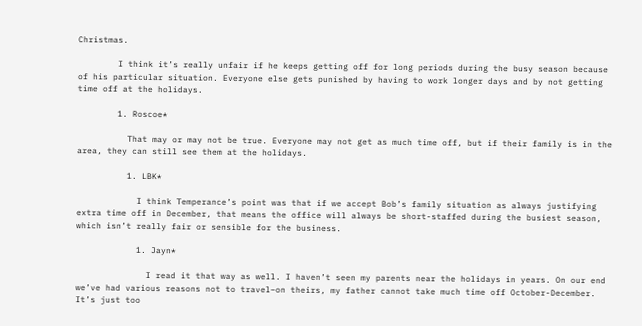Christmas.

        I think it’s really unfair if he keeps getting off for long periods during the busy season because of his particular situation. Everyone else gets punished by having to work longer days and by not getting time off at the holidays.

        1. Roscoe*

          That may or may not be true. Everyone may not get as much time off, but if their family is in the area, they can still see them at the holidays.

          1. LBK*

            I think Temperance’s point was that if we accept Bob’s family situation as always justifying extra time off in December, that means the office will always be short-staffed during the busiest season, which isn’t really fair or sensible for the business.

            1. Jayn*

              I read it that way as well. I haven’t seen my parents near the holidays in years. On our end we’ve had various reasons not to travel–on theirs, my father cannot take much time off October-December. It’s just too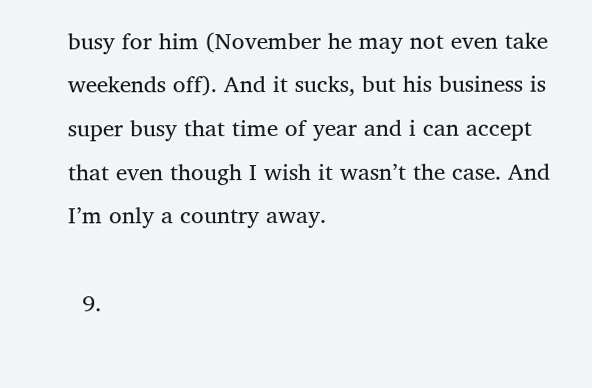busy for him (November he may not even take weekends off). And it sucks, but his business is super busy that time of year and i can accept that even though I wish it wasn’t the case. And I’m only a country away.

  9.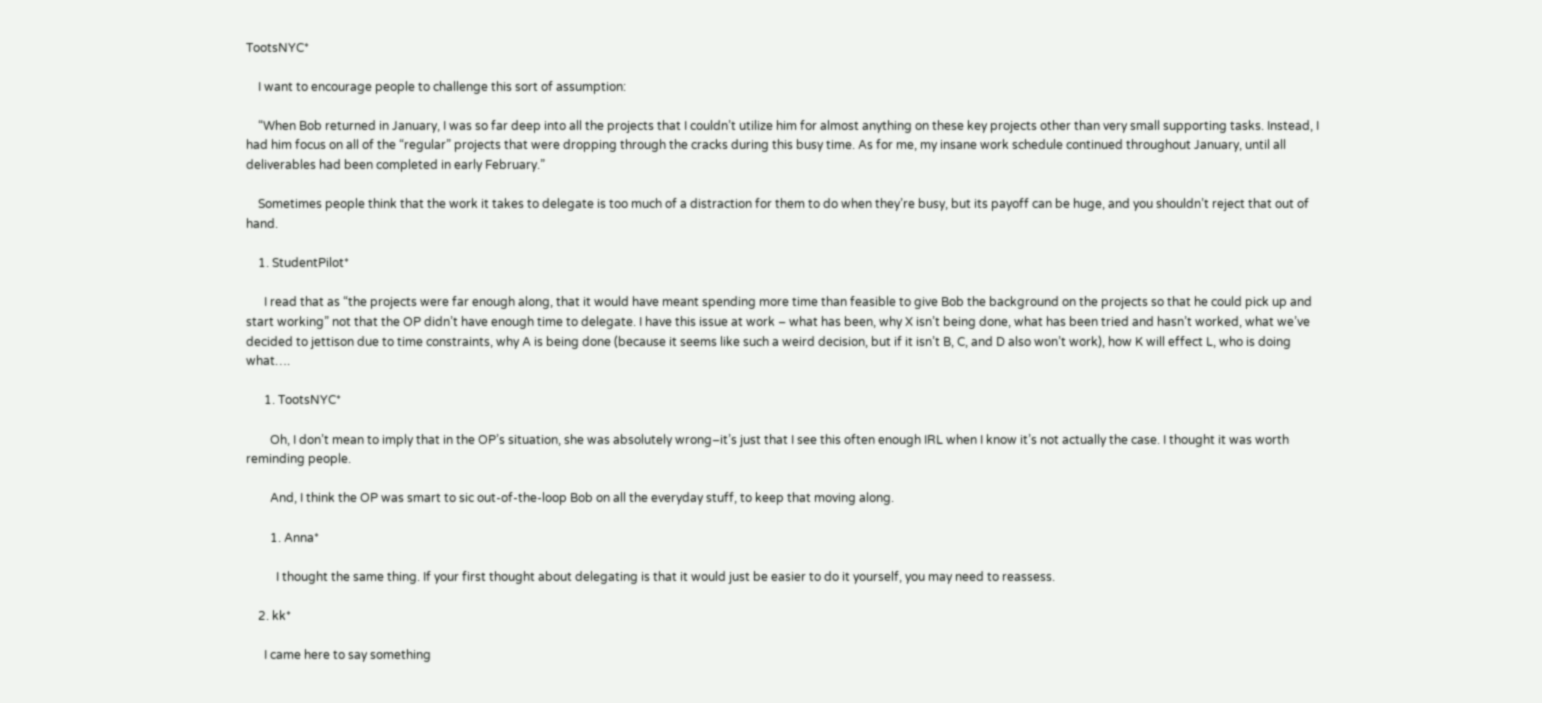TootsNYC*

    I want to encourage people to challenge this sort of assumption:

    “When Bob returned in January, I was so far deep into all the projects that I couldn’t utilize him for almost anything on these key projects other than very small supporting tasks. Instead, I had him focus on all of the “regular” projects that were dropping through the cracks during this busy time. As for me, my insane work schedule continued throughout January, until all deliverables had been completed in early February.”

    Sometimes people think that the work it takes to delegate is too much of a distraction for them to do when they’re busy, but its payoff can be huge, and you shouldn’t reject that out of hand.

    1. StudentPilot*

      I read that as “the projects were far enough along, that it would have meant spending more time than feasible to give Bob the background on the projects so that he could pick up and start working” not that the OP didn’t have enough time to delegate. I have this issue at work – what has been, why X isn’t being done, what has been tried and hasn’t worked, what we’ve decided to jettison due to time constraints, why A is being done (because it seems like such a weird decision, but if it isn’t B, C, and D also won’t work), how K will effect L, who is doing what….

      1. TootsNYC*

        Oh, I don’t mean to imply that in the OP’s situation, she was absolutely wrong–it’s just that I see this often enough IRL when I know it’s not actually the case. I thought it was worth reminding people.

        And, I think the OP was smart to sic out-of-the-loop Bob on all the everyday stuff, to keep that moving along.

        1. Anna*

          I thought the same thing. If your first thought about delegating is that it would just be easier to do it yourself, you may need to reassess.

    2. kk*

      I came here to say something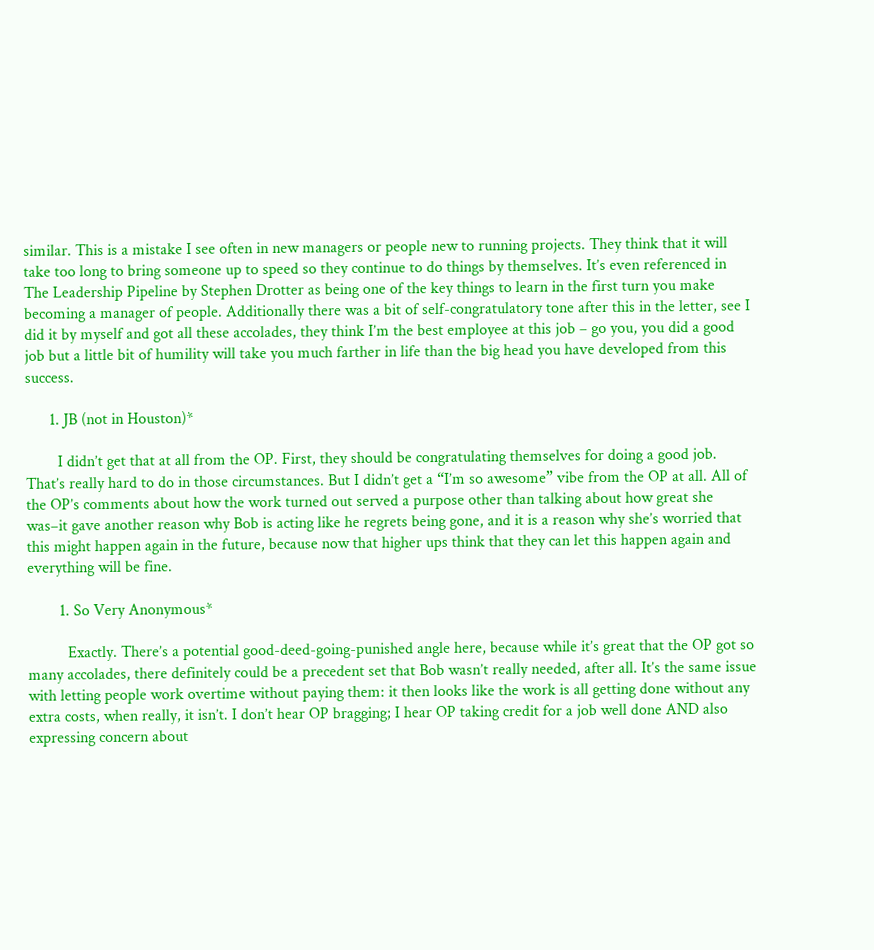similar. This is a mistake I see often in new managers or people new to running projects. They think that it will take too long to bring someone up to speed so they continue to do things by themselves. It’s even referenced in The Leadership Pipeline by Stephen Drotter as being one of the key things to learn in the first turn you make becoming a manager of people. Additionally there was a bit of self-congratulatory tone after this in the letter, see I did it by myself and got all these accolades, they think I’m the best employee at this job – go you, you did a good job but a little bit of humility will take you much farther in life than the big head you have developed from this success.

      1. JB (not in Houston)*

        I didn’t get that at all from the OP. First, they should be congratulating themselves for doing a good job. That’s really hard to do in those circumstances. But I didn’t get a “I’m so awesome” vibe from the OP at all. All of the OP’s comments about how the work turned out served a purpose other than talking about how great she was–it gave another reason why Bob is acting like he regrets being gone, and it is a reason why she’s worried that this might happen again in the future, because now that higher ups think that they can let this happen again and everything will be fine.

        1. So Very Anonymous*

          Exactly. There’s a potential good-deed-going-punished angle here, because while it’s great that the OP got so many accolades, there definitely could be a precedent set that Bob wasn’t really needed, after all. It’s the same issue with letting people work overtime without paying them: it then looks like the work is all getting done without any extra costs, when really, it isn’t. I don’t hear OP bragging; I hear OP taking credit for a job well done AND also expressing concern about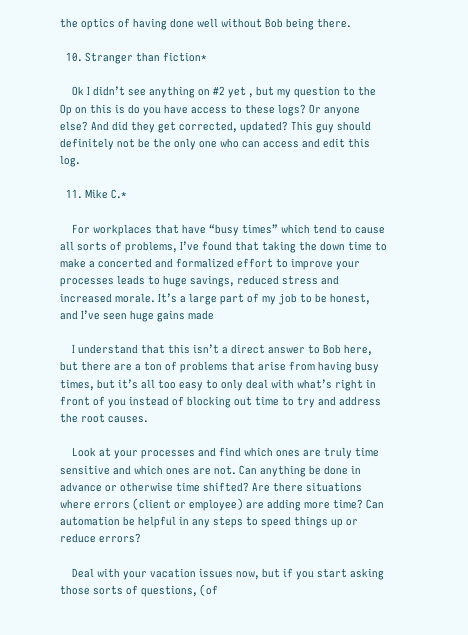the optics of having done well without Bob being there.

  10. Stranger than fiction*

    Ok I didn’t see anything on #2 yet , but my question to the Op on this is do you have access to these logs? Or anyone else? And did they get corrected, updated? This guy should definitely not be the only one who can access and edit this log.

  11. Mike C.*

    For workplaces that have “busy times” which tend to cause all sorts of problems, I’ve found that taking the down time to make a concerted and formalized effort to improve your processes leads to huge savings, reduced stress and increased morale. It’s a large part of my job to be honest, and I’ve seen huge gains made

    I understand that this isn’t a direct answer to Bob here, but there are a ton of problems that arise from having busy times, but it’s all too easy to only deal with what’s right in front of you instead of blocking out time to try and address the root causes.

    Look at your processes and find which ones are truly time sensitive and which ones are not. Can anything be done in advance or otherwise time shifted? Are there situations where errors (client or employee) are adding more time? Can automation be helpful in any steps to speed things up or reduce errors?

    Deal with your vacation issues now, but if you start asking those sorts of questions, (of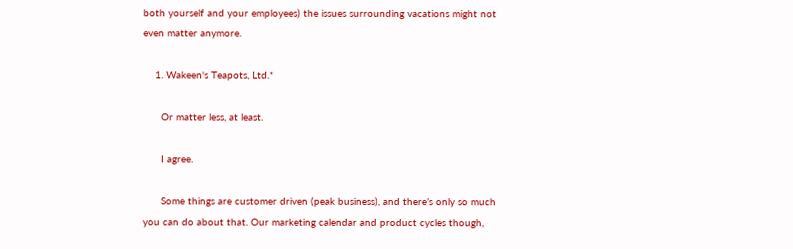both yourself and your employees) the issues surrounding vacations might not even matter anymore.

    1. Wakeen's Teapots, Ltd.*

      Or matter less, at least.

      I agree.

      Some things are customer driven (peak business), and there’s only so much you can do about that. Our marketing calendar and product cycles though,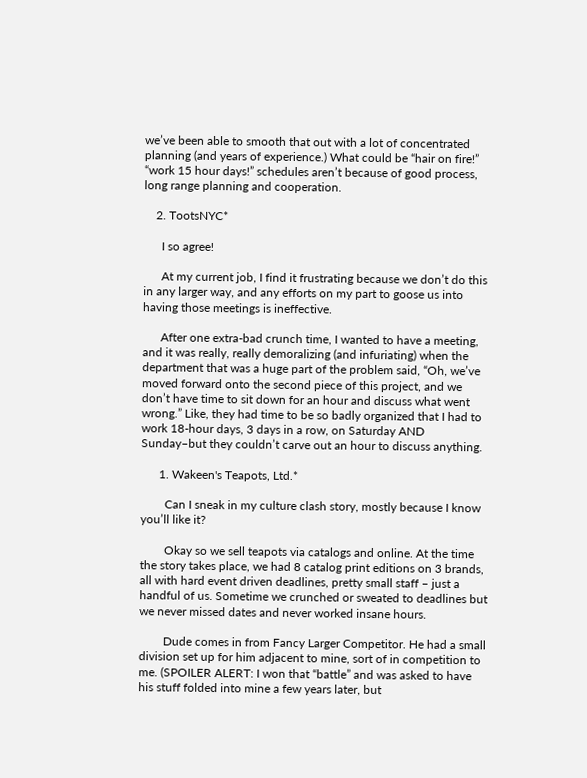we’ve been able to smooth that out with a lot of concentrated planning (and years of experience.) What could be “hair on fire!” “work 15 hour days!” schedules aren’t because of good process, long range planning and cooperation.

    2. TootsNYC*

      I so agree!

      At my current job, I find it frustrating because we don’t do this in any larger way, and any efforts on my part to goose us into having those meetings is ineffective.

      After one extra-bad crunch time, I wanted to have a meeting, and it was really, really demoralizing (and infuriating) when the department that was a huge part of the problem said, “Oh, we’ve moved forward onto the second piece of this project, and we don’t have time to sit down for an hour and discuss what went wrong.” Like, they had time to be so badly organized that I had to work 18-hour days, 3 days in a row, on Saturday AND Sunday–but they couldn’t carve out an hour to discuss anything.

      1. Wakeen's Teapots, Ltd.*

        Can I sneak in my culture clash story, mostly because I know you’ll like it?

        Okay so we sell teapots via catalogs and online. At the time the story takes place, we had 8 catalog print editions on 3 brands, all with hard event driven deadlines, pretty small staff – just a handful of us. Sometime we crunched or sweated to deadlines but we never missed dates and never worked insane hours.

        Dude comes in from Fancy Larger Competitor. He had a small division set up for him adjacent to mine, sort of in competition to me. (SPOILER ALERT: I won that “battle” and was asked to have his stuff folded into mine a few years later, but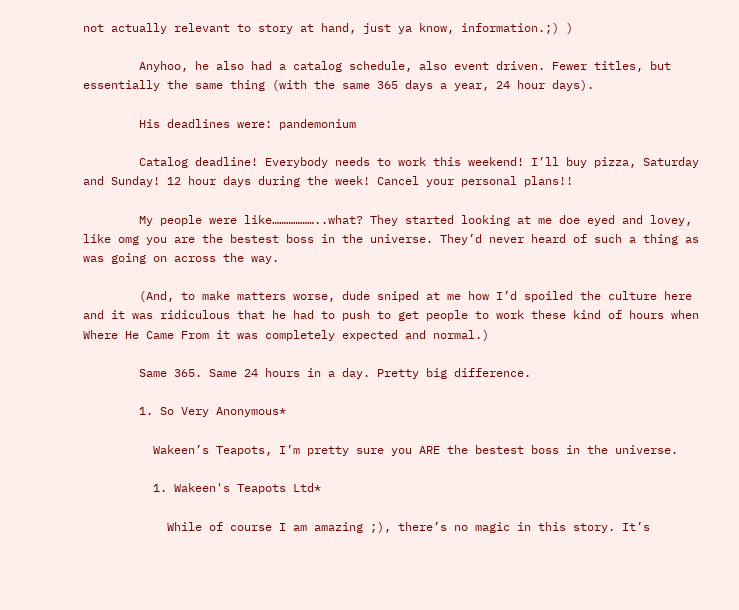not actually relevant to story at hand, just ya know, information.;) )

        Anyhoo, he also had a catalog schedule, also event driven. Fewer titles, but essentially the same thing (with the same 365 days a year, 24 hour days).

        His deadlines were: pandemonium

        Catalog deadline! Everybody needs to work this weekend! I’ll buy pizza, Saturday and Sunday! 12 hour days during the week! Cancel your personal plans!!

        My people were like………………..what? They started looking at me doe eyed and lovey, like omg you are the bestest boss in the universe. They’d never heard of such a thing as was going on across the way.

        (And, to make matters worse, dude sniped at me how I’d spoiled the culture here and it was ridiculous that he had to push to get people to work these kind of hours when Where He Came From it was completely expected and normal.)

        Same 365. Same 24 hours in a day. Pretty big difference.

        1. So Very Anonymous*

          Wakeen’s Teapots, I’m pretty sure you ARE the bestest boss in the universe.

          1. Wakeen's Teapots Ltd*

            While of course I am amazing ;), there’s no magic in this story. It’s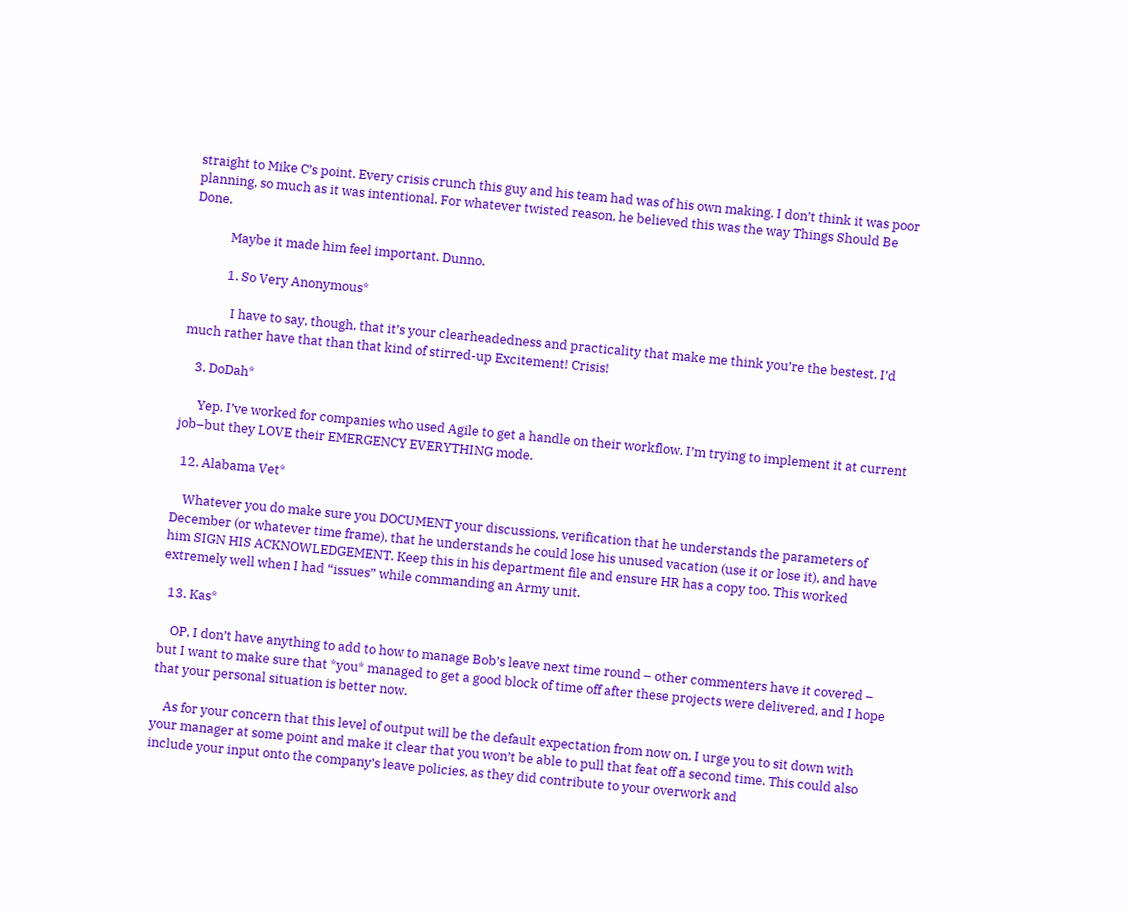straight to Mike C’s point. Every crisis crunch this guy and his team had was of his own making. I don’t think it was poor planning, so much as it was intentional. For whatever twisted reason, he believed this was the way Things Should Be Done.

            Maybe it made him feel important. Dunno.

            1. So Very Anonymous*

              I have to say, though, that it’s your clearheadedness and practicality that make me think you’re the bestest. I’d much rather have that than that kind of stirred-up Excitement! Crisis!

    3. DoDah*

      Yep. I’ve worked for companies who used Agile to get a handle on their workflow. I’m trying to implement it at current job–but they LOVE their EMERGENCY EVERYTHING mode.

  12. Alabama Vet*

    Whatever you do make sure you DOCUMENT your discussions, verification that he understands the parameters of December (or whatever time frame), that he understands he could lose his unused vacation (use it or lose it), and have him SIGN HIS ACKNOWLEDGEMENT. Keep this in his department file and ensure HR has a copy too. This worked extremely well when I had “issues” while commanding an Army unit.

  13. Kas*

    OP, I don’t have anything to add to how to manage Bob’s leave next time round – other commenters have it covered – but I want to make sure that *you* managed to get a good block of time off after these projects were delivered, and I hope that your personal situation is better now.

    As for your concern that this level of output will be the default expectation from now on, I urge you to sit down with your manager at some point and make it clear that you won’t be able to pull that feat off a second time. This could also include your input onto the company’s leave policies, as they did contribute to your overwork and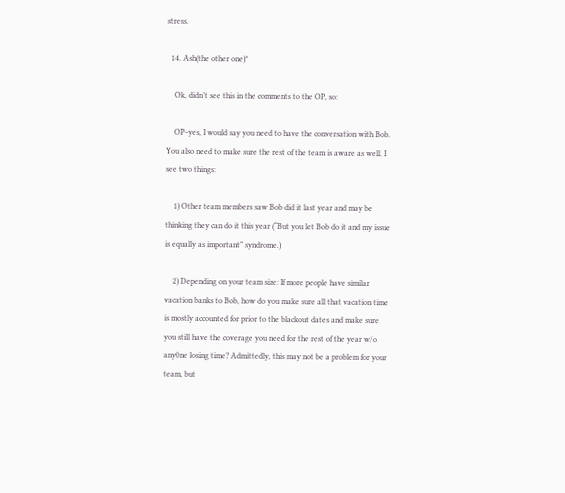stress.

  14. Ash(the other one)*

    Ok, didn’t see this in the comments to the OP, so:

    OP–yes, I would say you need to have the conversation with Bob. You also need to make sure the rest of the team is aware as well. I see two things:

    1) Other team members saw Bob did it last year and may be thinking they can do it this year (“But you let Bob do it and my issue is equally as important” syndrome.)

    2) Depending on your team size: If more people have similar vacation banks to Bob, how do you make sure all that vacation time is mostly accounted for prior to the blackout dates and make sure you still have the coverage you need for the rest of the year w/o any0ne losing time? Admittedly, this may not be a problem for your team, but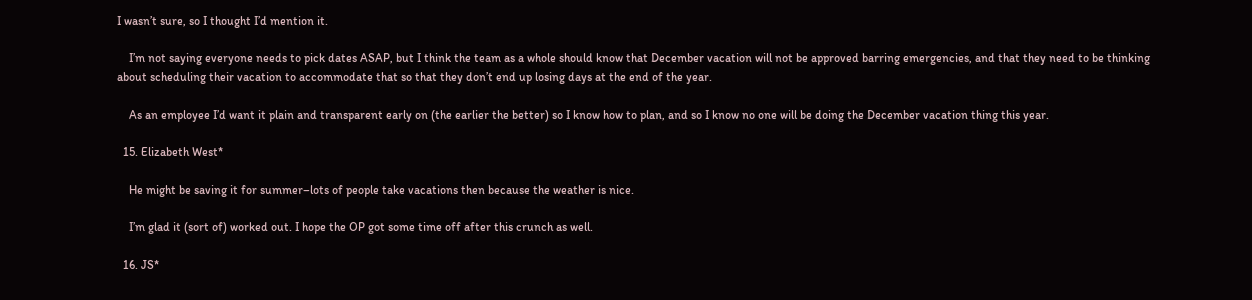I wasn’t sure, so I thought I’d mention it.

    I’m not saying everyone needs to pick dates ASAP, but I think the team as a whole should know that December vacation will not be approved barring emergencies, and that they need to be thinking about scheduling their vacation to accommodate that so that they don’t end up losing days at the end of the year.

    As an employee I’d want it plain and transparent early on (the earlier the better) so I know how to plan, and so I know no one will be doing the December vacation thing this year.

  15. Elizabeth West*

    He might be saving it for summer–lots of people take vacations then because the weather is nice.

    I’m glad it (sort of) worked out. I hope the OP got some time off after this crunch as well.

  16. JS*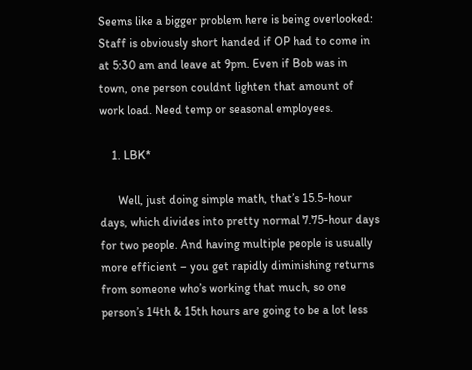Seems like a bigger problem here is being overlooked: Staff is obviously short handed if OP had to come in at 5:30 am and leave at 9pm. Even if Bob was in town, one person couldnt lighten that amount of work load. Need temp or seasonal employees.

    1. LBK*

      Well, just doing simple math, that’s 15.5-hour days, which divides into pretty normal 7.75-hour days for two people. And having multiple people is usually more efficient – you get rapidly diminishing returns from someone who’s working that much, so one person’s 14th & 15th hours are going to be a lot less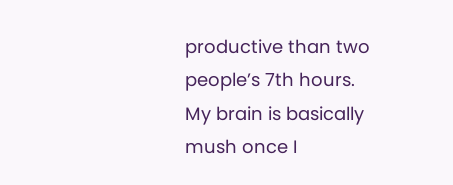productive than two people’s 7th hours. My brain is basically mush once I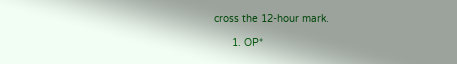cross the 12-hour mark.

      1. OP*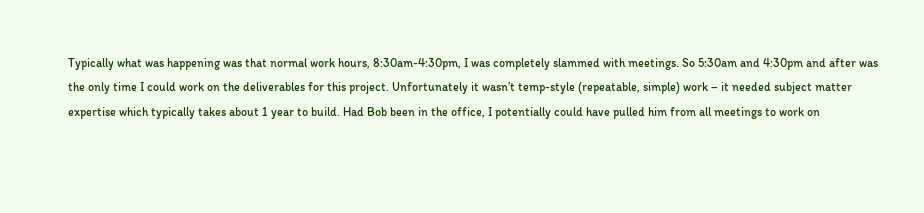Typically what was happening was that normal work hours, 8:30am-4:30pm, I was completely slammed with meetings. So 5:30am and 4:30pm and after was the only time I could work on the deliverables for this project. Unfortunately it wasn’t temp-style (repeatable, simple) work – it needed subject matter expertise which typically takes about 1 year to build. Had Bob been in the office, I potentially could have pulled him from all meetings to work on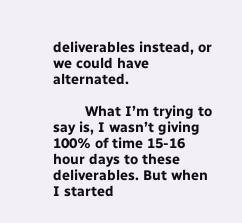deliverables instead, or we could have alternated.

        What I’m trying to say is, I wasn’t giving 100% of time 15-16 hour days to these deliverables. But when I started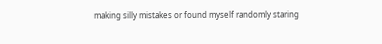making silly mistakes or found myself randomly staring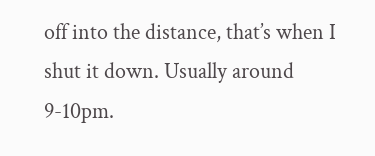off into the distance, that’s when I shut it down. Usually around 9-10pm.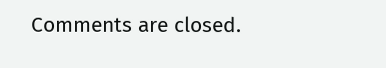Comments are closed.